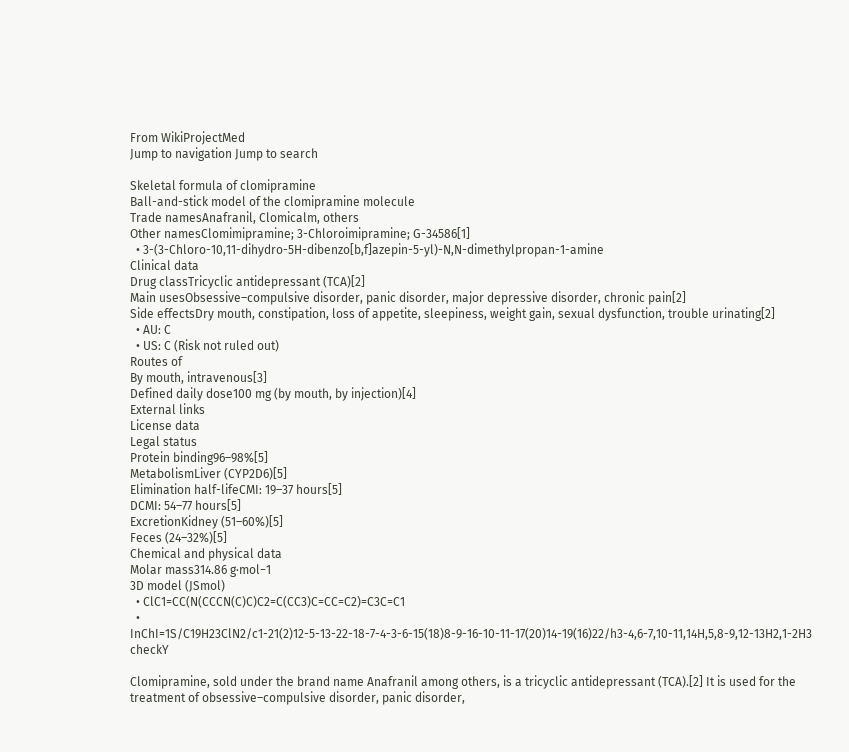From WikiProjectMed
Jump to navigation Jump to search

Skeletal formula of clomipramine
Ball-and-stick model of the clomipramine molecule
Trade namesAnafranil, Clomicalm, others
Other namesClomimipramine; 3-Chloroimipramine; G-34586[1]
  • 3-(3-Chloro-10,11-dihydro-5H-dibenzo[b,f]azepin-5-yl)-N,N-dimethylpropan-1-amine
Clinical data
Drug classTricyclic antidepressant (TCA)[2]
Main usesObsessive–compulsive disorder, panic disorder, major depressive disorder, chronic pain[2]
Side effectsDry mouth, constipation, loss of appetite, sleepiness, weight gain, sexual dysfunction, trouble urinating[2]
  • AU: C
  • US: C (Risk not ruled out)
Routes of
By mouth, intravenous[3]
Defined daily dose100 mg (by mouth, by injection)[4]
External links
License data
Legal status
Protein binding96–98%[5]
MetabolismLiver (CYP2D6)[5]
Elimination half-lifeCMI: 19–37 hours[5]
DCMI: 54–77 hours[5]
ExcretionKidney (51–60%)[5]
Feces (24–32%)[5]
Chemical and physical data
Molar mass314.86 g·mol−1
3D model (JSmol)
  • ClC1=CC(N(CCCN(C)C)C2=C(CC3)C=CC=C2)=C3C=C1
  • InChI=1S/C19H23ClN2/c1-21(2)12-5-13-22-18-7-4-3-6-15(18)8-9-16-10-11-17(20)14-19(16)22/h3-4,6-7,10-11,14H,5,8-9,12-13H2,1-2H3 checkY

Clomipramine, sold under the brand name Anafranil among others, is a tricyclic antidepressant (TCA).[2] It is used for the treatment of obsessive–compulsive disorder, panic disorder,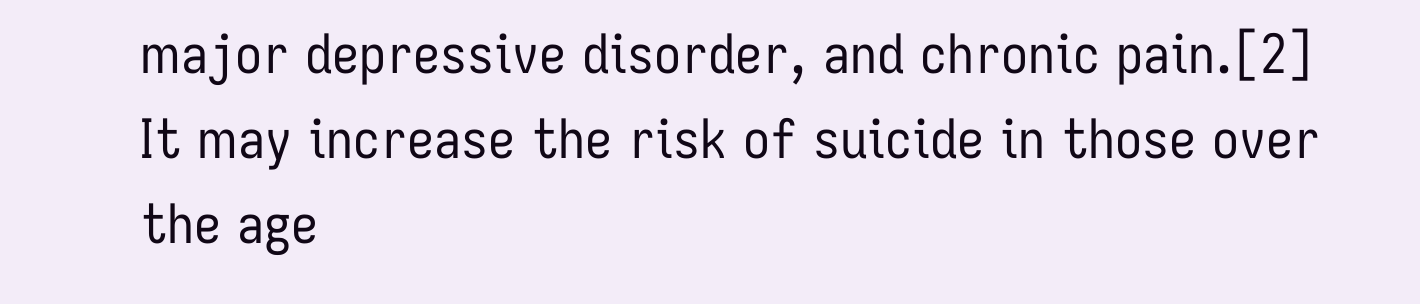major depressive disorder, and chronic pain.[2] It may increase the risk of suicide in those over the age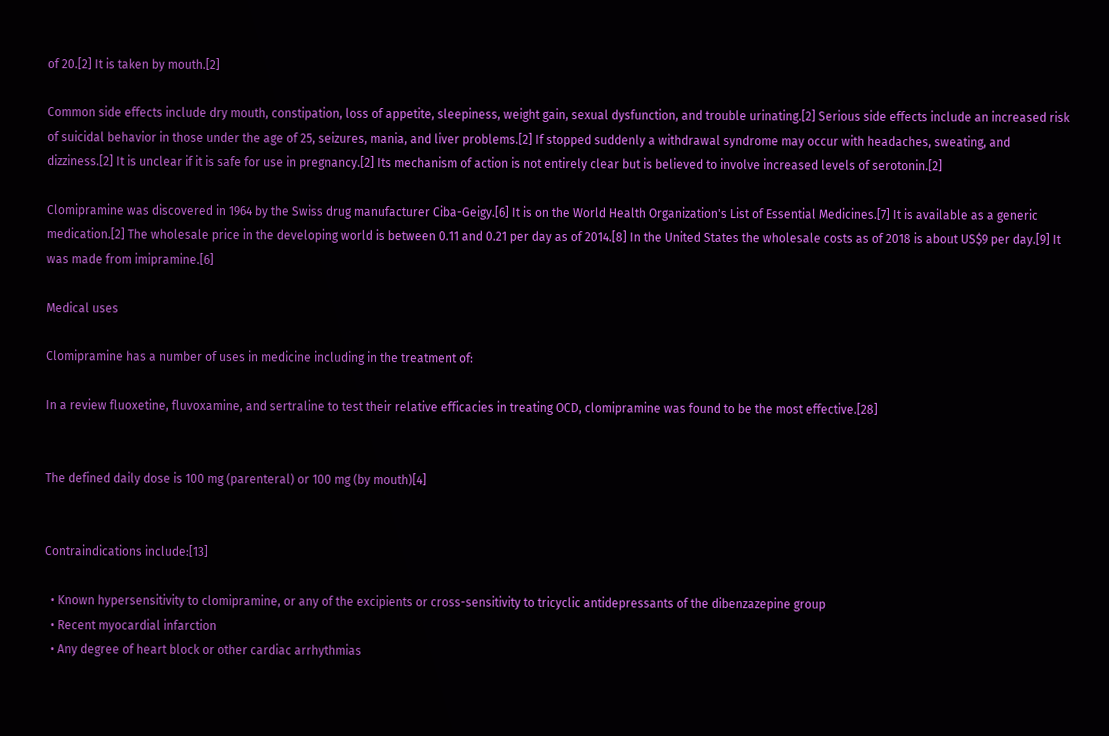of 20.[2] It is taken by mouth.[2]

Common side effects include dry mouth, constipation, loss of appetite, sleepiness, weight gain, sexual dysfunction, and trouble urinating.[2] Serious side effects include an increased risk of suicidal behavior in those under the age of 25, seizures, mania, and liver problems.[2] If stopped suddenly a withdrawal syndrome may occur with headaches, sweating, and dizziness.[2] It is unclear if it is safe for use in pregnancy.[2] Its mechanism of action is not entirely clear but is believed to involve increased levels of serotonin.[2]

Clomipramine was discovered in 1964 by the Swiss drug manufacturer Ciba-Geigy.[6] It is on the World Health Organization's List of Essential Medicines.[7] It is available as a generic medication.[2] The wholesale price in the developing world is between 0.11 and 0.21 per day as of 2014.[8] In the United States the wholesale costs as of 2018 is about US$9 per day.[9] It was made from imipramine.[6]

Medical uses

Clomipramine has a number of uses in medicine including in the treatment of:

In a review fluoxetine, fluvoxamine, and sertraline to test their relative efficacies in treating OCD, clomipramine was found to be the most effective.[28]


The defined daily dose is 100 mg (parenteral) or 100 mg (by mouth)[4]


Contraindications include:[13]

  • Known hypersensitivity to clomipramine, or any of the excipients or cross-sensitivity to tricyclic antidepressants of the dibenzazepine group
  • Recent myocardial infarction
  • Any degree of heart block or other cardiac arrhythmias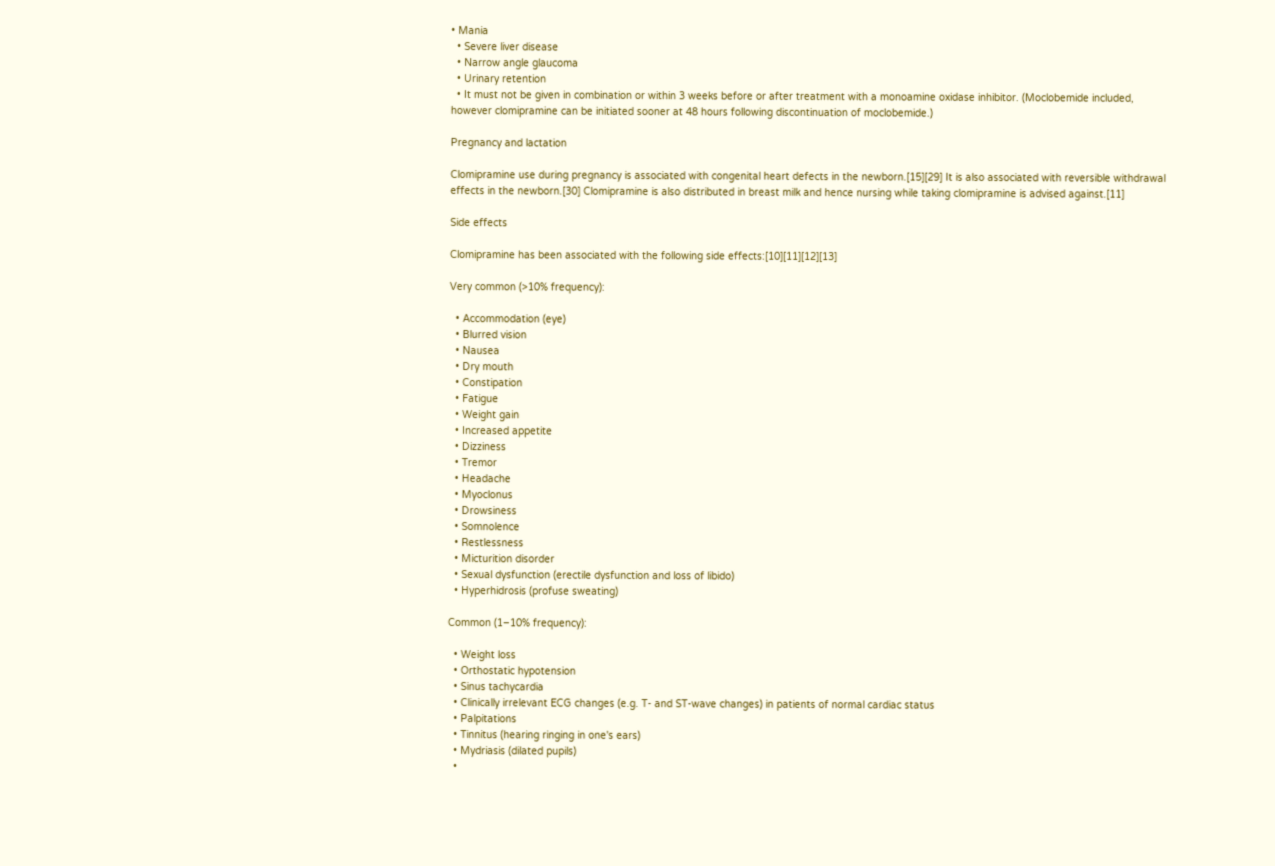• Mania
  • Severe liver disease
  • Narrow angle glaucoma
  • Urinary retention
  • It must not be given in combination or within 3 weeks before or after treatment with a monoamine oxidase inhibitor. (Moclobemide included, however clomipramine can be initiated sooner at 48 hours following discontinuation of moclobemide.)

Pregnancy and lactation

Clomipramine use during pregnancy is associated with congenital heart defects in the newborn.[15][29] It is also associated with reversible withdrawal effects in the newborn.[30] Clomipramine is also distributed in breast milk and hence nursing while taking clomipramine is advised against.[11]

Side effects

Clomipramine has been associated with the following side effects:[10][11][12][13]

Very common (>10% frequency):

  • Accommodation (eye)
  • Blurred vision
  • Nausea
  • Dry mouth
  • Constipation
  • Fatigue
  • Weight gain
  • Increased appetite
  • Dizziness
  • Tremor
  • Headache
  • Myoclonus
  • Drowsiness
  • Somnolence
  • Restlessness
  • Micturition disorder
  • Sexual dysfunction (erectile dysfunction and loss of libido)
  • Hyperhidrosis (profuse sweating)

Common (1–10% frequency):

  • Weight loss
  • Orthostatic hypotension
  • Sinus tachycardia
  • Clinically irrelevant ECG changes (e.g. T- and ST-wave changes) in patients of normal cardiac status
  • Palpitations
  • Tinnitus (hearing ringing in one's ears)
  • Mydriasis (dilated pupils)
  •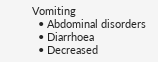Vomiting
  • Abdominal disorders
  • Diarrhoea
  • Decreased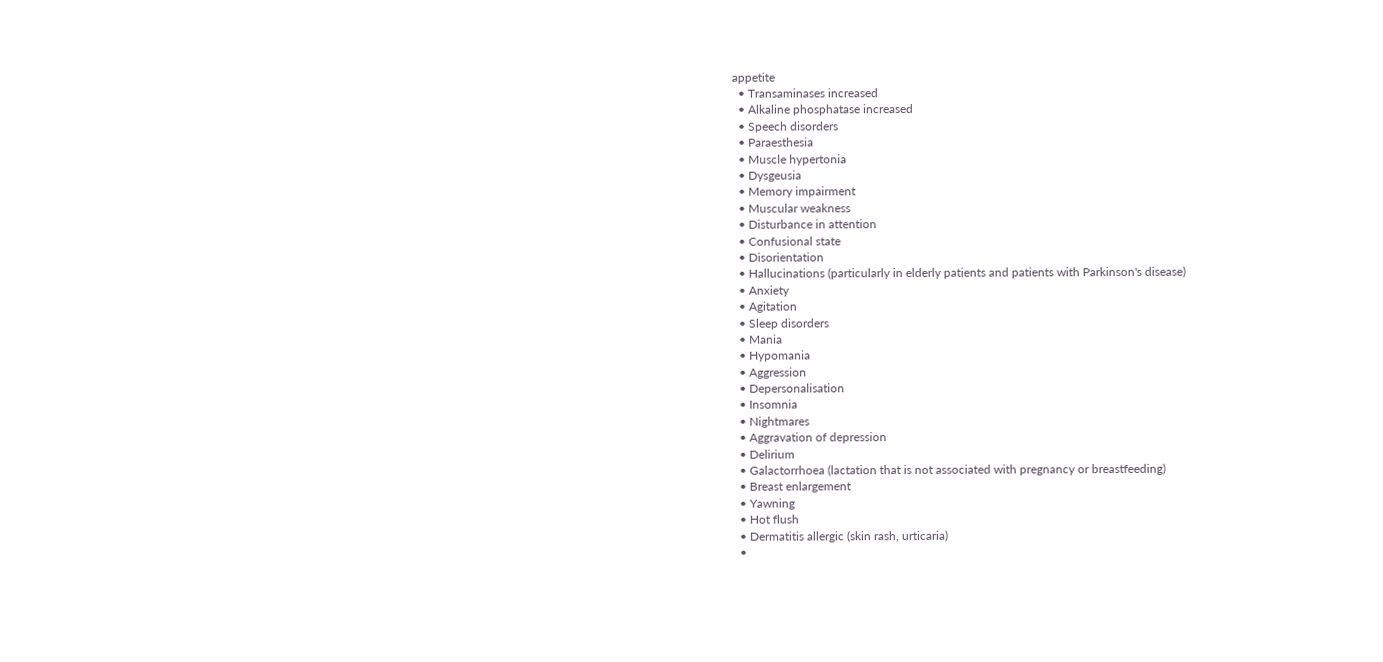appetite
  • Transaminases increased
  • Alkaline phosphatase increased
  • Speech disorders
  • Paraesthesia
  • Muscle hypertonia
  • Dysgeusia
  • Memory impairment
  • Muscular weakness
  • Disturbance in attention
  • Confusional state
  • Disorientation
  • Hallucinations (particularly in elderly patients and patients with Parkinson's disease)
  • Anxiety
  • Agitation
  • Sleep disorders
  • Mania
  • Hypomania
  • Aggression
  • Depersonalisation
  • Insomnia
  • Nightmares
  • Aggravation of depression
  • Delirium
  • Galactorrhoea (lactation that is not associated with pregnancy or breastfeeding)
  • Breast enlargement
  • Yawning
  • Hot flush
  • Dermatitis allergic (skin rash, urticaria)
  •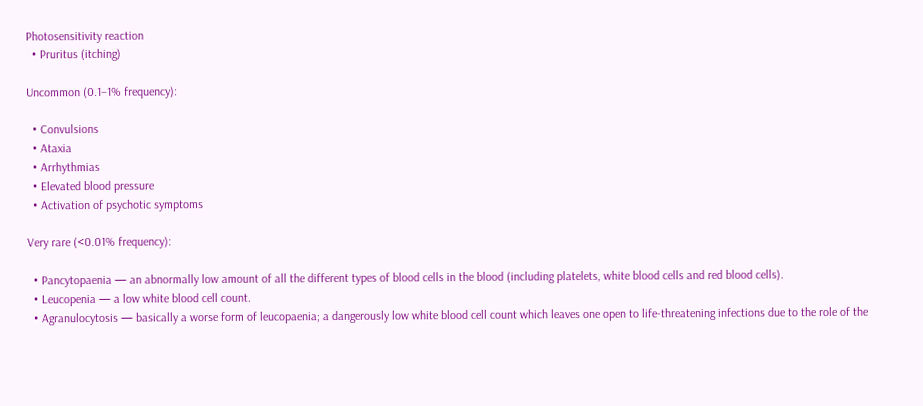Photosensitivity reaction
  • Pruritus (itching)

Uncommon (0.1–1% frequency):

  • Convulsions
  • Ataxia
  • Arrhythmias
  • Elevated blood pressure
  • Activation of psychotic symptoms

Very rare (<0.01% frequency):

  • Pancytopaenia — an abnormally low amount of all the different types of blood cells in the blood (including platelets, white blood cells and red blood cells).
  • Leucopenia — a low white blood cell count.
  • Agranulocytosis — basically a worse form of leucopaenia; a dangerously low white blood cell count which leaves one open to life-threatening infections due to the role of the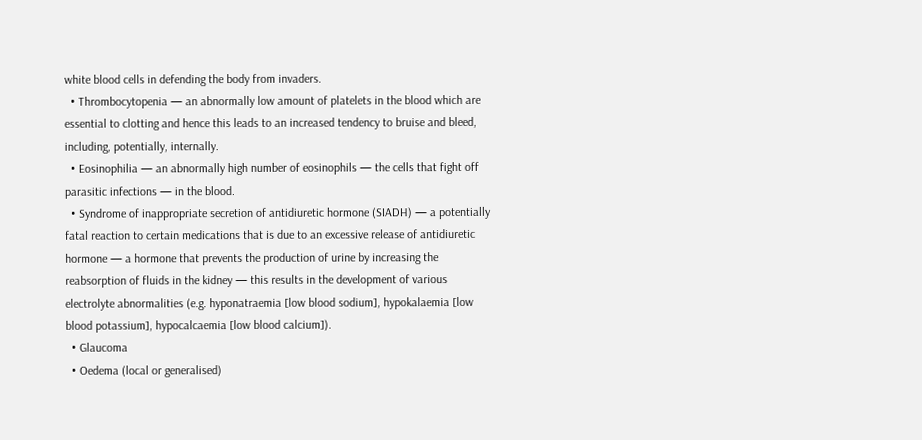white blood cells in defending the body from invaders.
  • Thrombocytopenia — an abnormally low amount of platelets in the blood which are essential to clotting and hence this leads to an increased tendency to bruise and bleed, including, potentially, internally.
  • Eosinophilia — an abnormally high number of eosinophils — the cells that fight off parasitic infections — in the blood.
  • Syndrome of inappropriate secretion of antidiuretic hormone (SIADH) — a potentially fatal reaction to certain medications that is due to an excessive release of antidiuretic hormone — a hormone that prevents the production of urine by increasing the reabsorption of fluids in the kidney — this results in the development of various electrolyte abnormalities (e.g. hyponatraemia [low blood sodium], hypokalaemia [low blood potassium], hypocalcaemia [low blood calcium]).
  • Glaucoma
  • Oedema (local or generalised)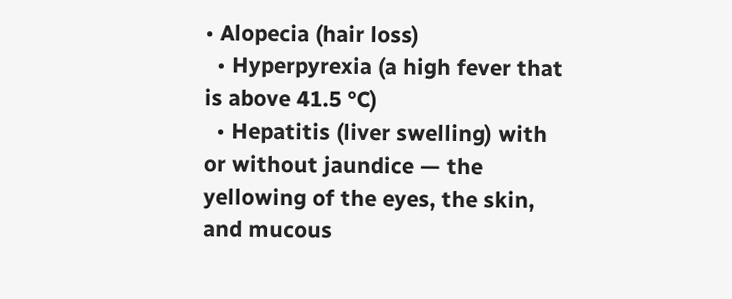• Alopecia (hair loss)
  • Hyperpyrexia (a high fever that is above 41.5 °C)
  • Hepatitis (liver swelling) with or without jaundice — the yellowing of the eyes, the skin, and mucous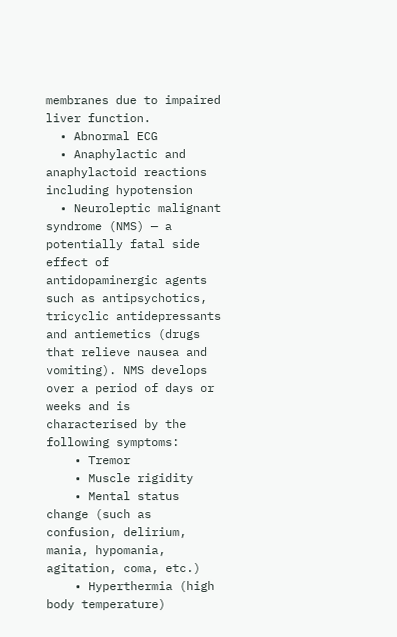membranes due to impaired liver function.
  • Abnormal ECG
  • Anaphylactic and anaphylactoid reactions including hypotension
  • Neuroleptic malignant syndrome (NMS) — a potentially fatal side effect of antidopaminergic agents such as antipsychotics, tricyclic antidepressants and antiemetics (drugs that relieve nausea and vomiting). NMS develops over a period of days or weeks and is characterised by the following symptoms:
    • Tremor
    • Muscle rigidity
    • Mental status change (such as confusion, delirium, mania, hypomania, agitation, coma, etc.)
    • Hyperthermia (high body temperature)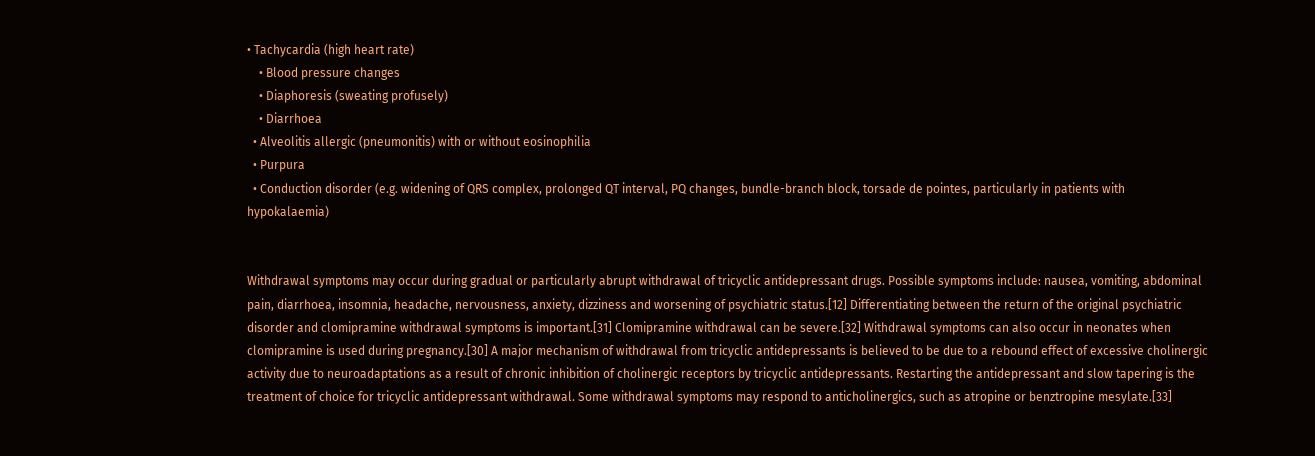• Tachycardia (high heart rate)
    • Blood pressure changes
    • Diaphoresis (sweating profusely)
    • Diarrhoea
  • Alveolitis allergic (pneumonitis) with or without eosinophilia
  • Purpura
  • Conduction disorder (e.g. widening of QRS complex, prolonged QT interval, PQ changes, bundle-branch block, torsade de pointes, particularly in patients with hypokalaemia)


Withdrawal symptoms may occur during gradual or particularly abrupt withdrawal of tricyclic antidepressant drugs. Possible symptoms include: nausea, vomiting, abdominal pain, diarrhoea, insomnia, headache, nervousness, anxiety, dizziness and worsening of psychiatric status.[12] Differentiating between the return of the original psychiatric disorder and clomipramine withdrawal symptoms is important.[31] Clomipramine withdrawal can be severe.[32] Withdrawal symptoms can also occur in neonates when clomipramine is used during pregnancy.[30] A major mechanism of withdrawal from tricyclic antidepressants is believed to be due to a rebound effect of excessive cholinergic activity due to neuroadaptations as a result of chronic inhibition of cholinergic receptors by tricyclic antidepressants. Restarting the antidepressant and slow tapering is the treatment of choice for tricyclic antidepressant withdrawal. Some withdrawal symptoms may respond to anticholinergics, such as atropine or benztropine mesylate.[33]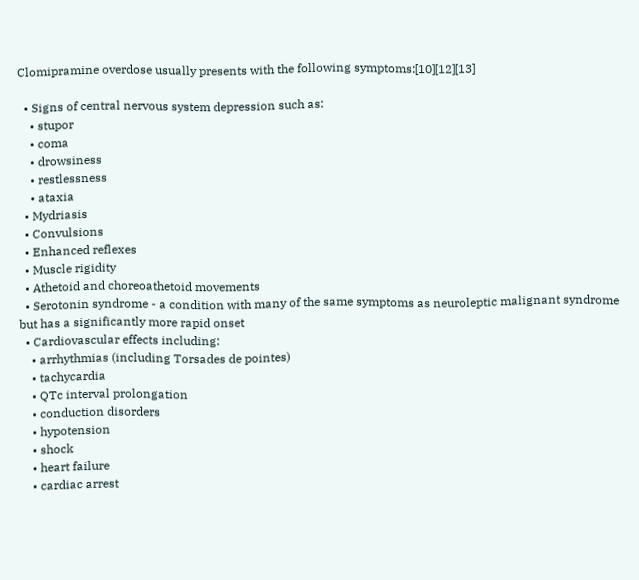Clomipramine overdose usually presents with the following symptoms:[10][12][13]

  • Signs of central nervous system depression such as:
    • stupor
    • coma
    • drowsiness
    • restlessness
    • ataxia
  • Mydriasis
  • Convulsions
  • Enhanced reflexes
  • Muscle rigidity
  • Athetoid and choreoathetoid movements
  • Serotonin syndrome - a condition with many of the same symptoms as neuroleptic malignant syndrome but has a significantly more rapid onset
  • Cardiovascular effects including:
    • arrhythmias (including Torsades de pointes)
    • tachycardia
    • QTc interval prolongation
    • conduction disorders
    • hypotension
    • shock
    • heart failure
    • cardiac arrest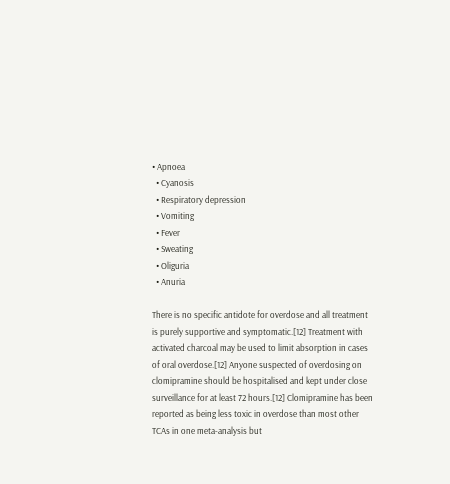• Apnoea
  • Cyanosis
  • Respiratory depression
  • Vomiting
  • Fever
  • Sweating
  • Oliguria
  • Anuria

There is no specific antidote for overdose and all treatment is purely supportive and symptomatic.[12] Treatment with activated charcoal may be used to limit absorption in cases of oral overdose.[12] Anyone suspected of overdosing on clomipramine should be hospitalised and kept under close surveillance for at least 72 hours.[12] Clomipramine has been reported as being less toxic in overdose than most other TCAs in one meta-analysis but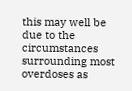this may well be due to the circumstances surrounding most overdoses as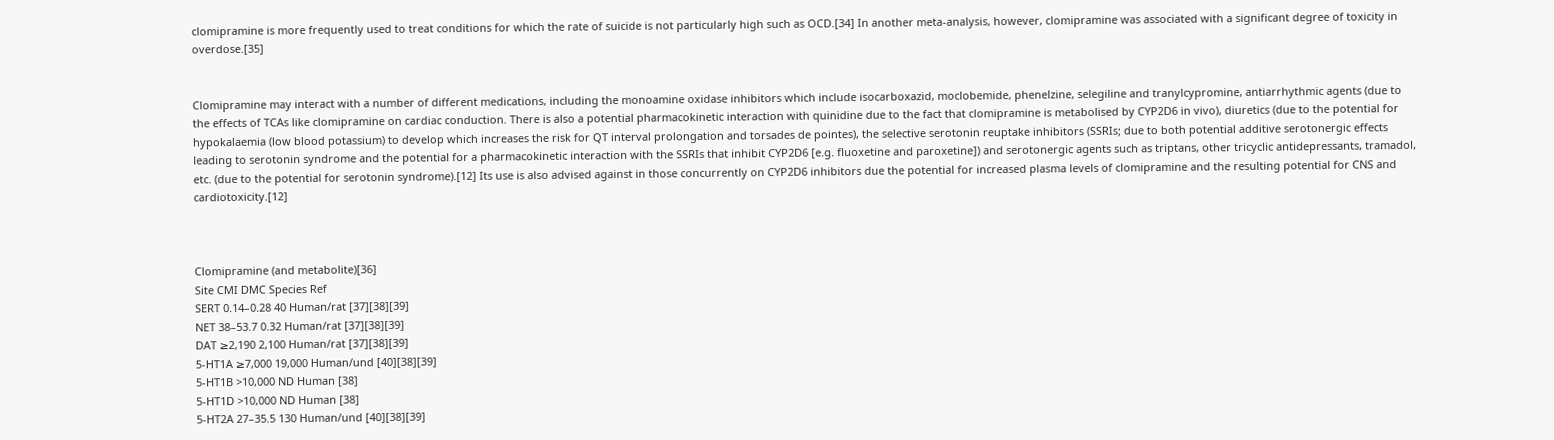clomipramine is more frequently used to treat conditions for which the rate of suicide is not particularly high such as OCD.[34] In another meta-analysis, however, clomipramine was associated with a significant degree of toxicity in overdose.[35]


Clomipramine may interact with a number of different medications, including the monoamine oxidase inhibitors which include isocarboxazid, moclobemide, phenelzine, selegiline and tranylcypromine, antiarrhythmic agents (due to the effects of TCAs like clomipramine on cardiac conduction. There is also a potential pharmacokinetic interaction with quinidine due to the fact that clomipramine is metabolised by CYP2D6 in vivo), diuretics (due to the potential for hypokalaemia (low blood potassium) to develop which increases the risk for QT interval prolongation and torsades de pointes), the selective serotonin reuptake inhibitors (SSRIs; due to both potential additive serotonergic effects leading to serotonin syndrome and the potential for a pharmacokinetic interaction with the SSRIs that inhibit CYP2D6 [e.g. fluoxetine and paroxetine]) and serotonergic agents such as triptans, other tricyclic antidepressants, tramadol, etc. (due to the potential for serotonin syndrome).[12] Its use is also advised against in those concurrently on CYP2D6 inhibitors due the potential for increased plasma levels of clomipramine and the resulting potential for CNS and cardiotoxicity.[12]



Clomipramine (and metabolite)[36]
Site CMI DMC Species Ref
SERT 0.14–0.28 40 Human/rat [37][38][39]
NET 38–53.7 0.32 Human/rat [37][38][39]
DAT ≥2,190 2,100 Human/rat [37][38][39]
5-HT1A ≥7,000 19,000 Human/und [40][38][39]
5-HT1B >10,000 ND Human [38]
5-HT1D >10,000 ND Human [38]
5-HT2A 27–35.5 130 Human/und [40][38][39]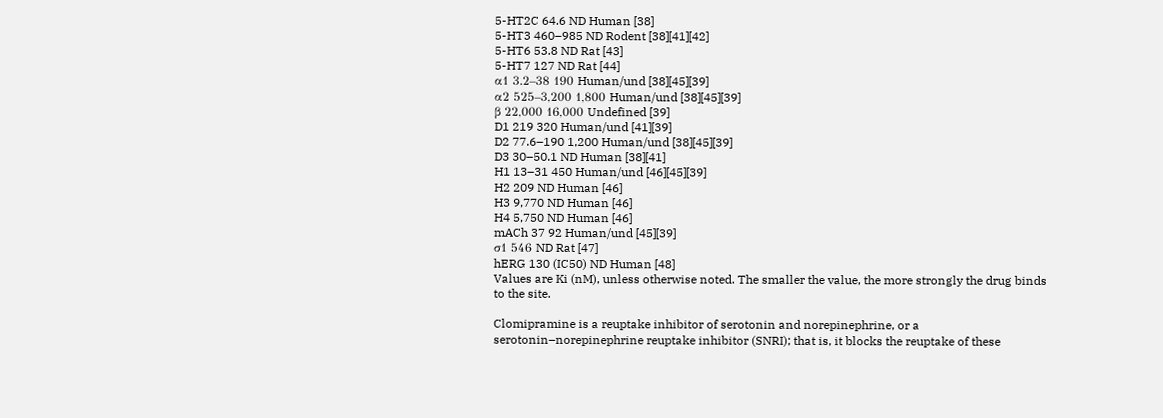5-HT2C 64.6 ND Human [38]
5-HT3 460–985 ND Rodent [38][41][42]
5-HT6 53.8 ND Rat [43]
5-HT7 127 ND Rat [44]
α1 3.2–38 190 Human/und [38][45][39]
α2 525–3,200 1,800 Human/und [38][45][39]
β 22,000 16,000 Undefined [39]
D1 219 320 Human/und [41][39]
D2 77.6–190 1,200 Human/und [38][45][39]
D3 30–50.1 ND Human [38][41]
H1 13–31 450 Human/und [46][45][39]
H2 209 ND Human [46]
H3 9,770 ND Human [46]
H4 5,750 ND Human [46]
mACh 37 92 Human/und [45][39]
σ1 546 ND Rat [47]
hERG 130 (IC50) ND Human [48]
Values are Ki (nM), unless otherwise noted. The smaller the value, the more strongly the drug binds to the site.

Clomipramine is a reuptake inhibitor of serotonin and norepinephrine, or a serotonin–norepinephrine reuptake inhibitor (SNRI); that is, it blocks the reuptake of these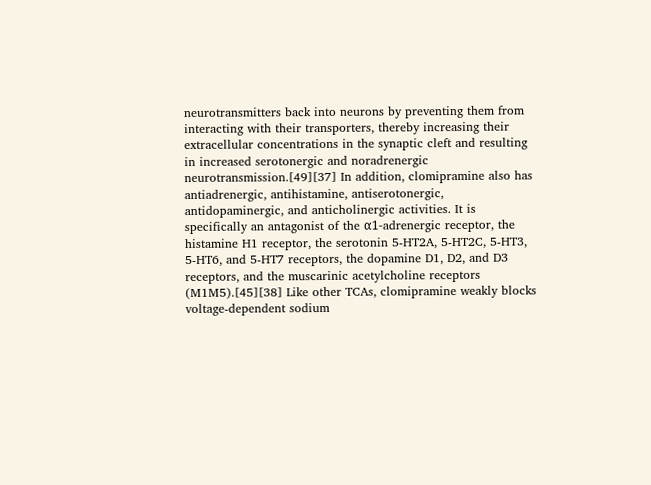neurotransmitters back into neurons by preventing them from interacting with their transporters, thereby increasing their extracellular concentrations in the synaptic cleft and resulting in increased serotonergic and noradrenergic neurotransmission.[49][37] In addition, clomipramine also has antiadrenergic, antihistamine, antiserotonergic, antidopaminergic, and anticholinergic activities. It is specifically an antagonist of the α1-adrenergic receptor, the histamine H1 receptor, the serotonin 5-HT2A, 5-HT2C, 5-HT3, 5-HT6, and 5-HT7 receptors, the dopamine D1, D2, and D3 receptors, and the muscarinic acetylcholine receptors (M1M5).[45][38] Like other TCAs, clomipramine weakly blocks voltage-dependent sodium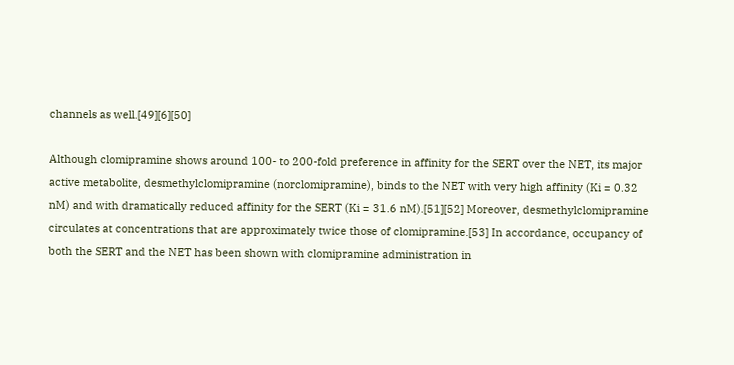channels as well.[49][6][50]

Although clomipramine shows around 100- to 200-fold preference in affinity for the SERT over the NET, its major active metabolite, desmethylclomipramine (norclomipramine), binds to the NET with very high affinity (Ki = 0.32 nM) and with dramatically reduced affinity for the SERT (Ki = 31.6 nM).[51][52] Moreover, desmethylclomipramine circulates at concentrations that are approximately twice those of clomipramine.[53] In accordance, occupancy of both the SERT and the NET has been shown with clomipramine administration in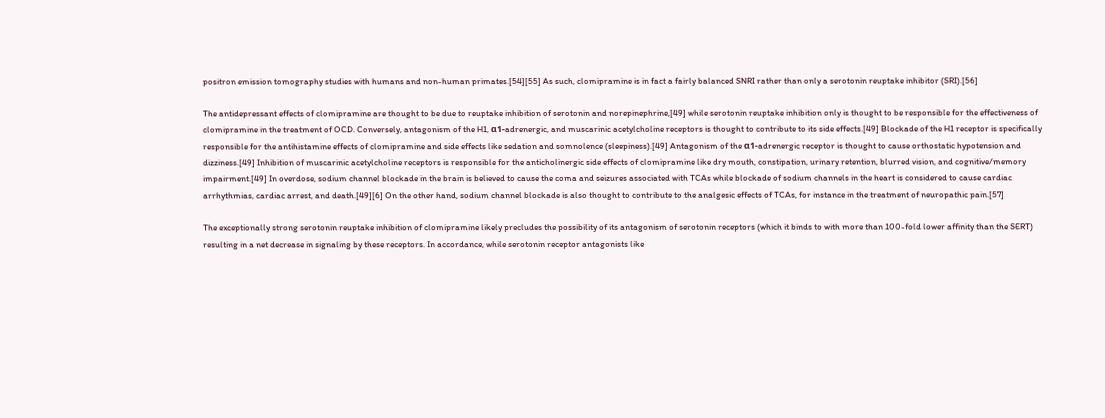positron emission tomography studies with humans and non-human primates.[54][55] As such, clomipramine is in fact a fairly balanced SNRI rather than only a serotonin reuptake inhibitor (SRI).[56]

The antidepressant effects of clomipramine are thought to be due to reuptake inhibition of serotonin and norepinephrine,[49] while serotonin reuptake inhibition only is thought to be responsible for the effectiveness of clomipramine in the treatment of OCD. Conversely, antagonism of the H1, α1-adrenergic, and muscarinic acetylcholine receptors is thought to contribute to its side effects.[49] Blockade of the H1 receptor is specifically responsible for the antihistamine effects of clomipramine and side effects like sedation and somnolence (sleepiness).[49] Antagonism of the α1-adrenergic receptor is thought to cause orthostatic hypotension and dizziness.[49] Inhibition of muscarinic acetylcholine receptors is responsible for the anticholinergic side effects of clomipramine like dry mouth, constipation, urinary retention, blurred vision, and cognitive/memory impairment.[49] In overdose, sodium channel blockade in the brain is believed to cause the coma and seizures associated with TCAs while blockade of sodium channels in the heart is considered to cause cardiac arrhythmias, cardiac arrest, and death.[49][6] On the other hand, sodium channel blockade is also thought to contribute to the analgesic effects of TCAs, for instance in the treatment of neuropathic pain.[57]

The exceptionally strong serotonin reuptake inhibition of clomipramine likely precludes the possibility of its antagonism of serotonin receptors (which it binds to with more than 100-fold lower affinity than the SERT) resulting in a net decrease in signaling by these receptors. In accordance, while serotonin receptor antagonists like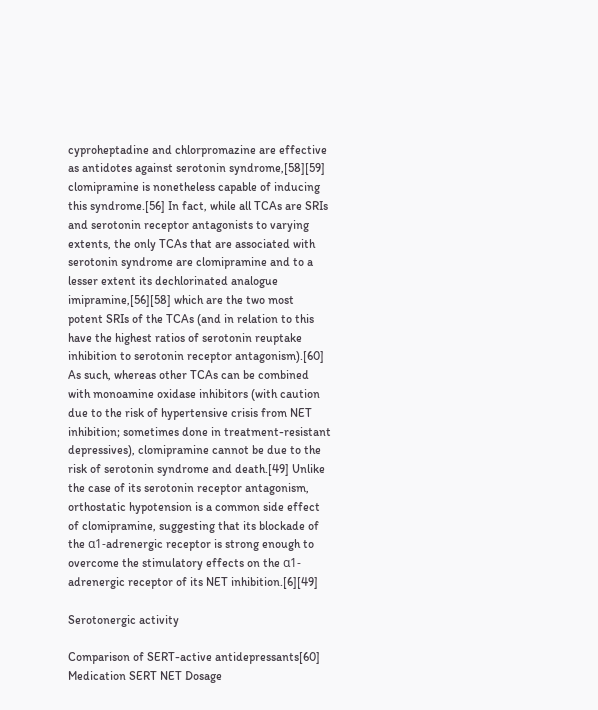cyproheptadine and chlorpromazine are effective as antidotes against serotonin syndrome,[58][59] clomipramine is nonetheless capable of inducing this syndrome.[56] In fact, while all TCAs are SRIs and serotonin receptor antagonists to varying extents, the only TCAs that are associated with serotonin syndrome are clomipramine and to a lesser extent its dechlorinated analogue imipramine,[56][58] which are the two most potent SRIs of the TCAs (and in relation to this have the highest ratios of serotonin reuptake inhibition to serotonin receptor antagonism).[60] As such, whereas other TCAs can be combined with monoamine oxidase inhibitors (with caution due to the risk of hypertensive crisis from NET inhibition; sometimes done in treatment-resistant depressives), clomipramine cannot be due to the risk of serotonin syndrome and death.[49] Unlike the case of its serotonin receptor antagonism, orthostatic hypotension is a common side effect of clomipramine, suggesting that its blockade of the α1-adrenergic receptor is strong enough to overcome the stimulatory effects on the α1-adrenergic receptor of its NET inhibition.[6][49]

Serotonergic activity

Comparison of SERT-active antidepressants[60]
Medication SERT NET Dosage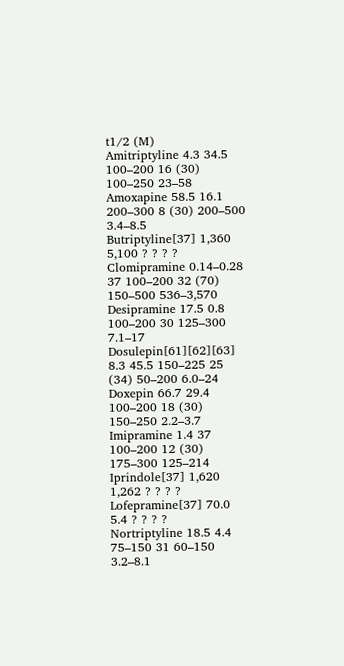t1/2 (M)
Amitriptyline 4.3 34.5 100–200 16 (30) 100–250 23–58
Amoxapine 58.5 16.1 200–300 8 (30) 200–500 3.4–8.5
Butriptyline[37] 1,360 5,100 ? ? ? ?
Clomipramine 0.14–0.28 37 100–200 32 (70) 150–500 536–3,570
Desipramine 17.5 0.8 100–200 30 125–300 7.1–17
Dosulepin[61][62][63] 8.3 45.5 150–225 25 (34) 50–200 6.0–24
Doxepin 66.7 29.4 100–200 18 (30) 150–250 2.2–3.7
Imipramine 1.4 37 100–200 12 (30) 175–300 125–214
Iprindole[37] 1,620 1,262 ? ? ? ?
Lofepramine[37] 70.0 5.4 ? ? ? ?
Nortriptyline 18.5 4.4 75–150 31 60–150 3.2–8.1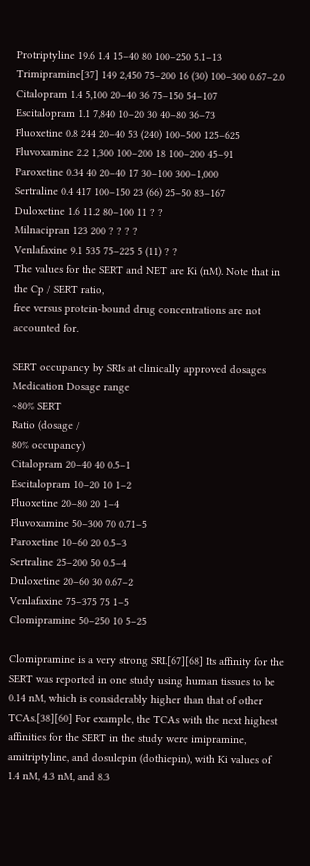Protriptyline 19.6 1.4 15–40 80 100–250 5.1–13
Trimipramine[37] 149 2,450 75–200 16 (30) 100–300 0.67–2.0
Citalopram 1.4 5,100 20–40 36 75–150 54–107
Escitalopram 1.1 7,840 10–20 30 40–80 36–73
Fluoxetine 0.8 244 20–40 53 (240) 100–500 125–625
Fluvoxamine 2.2 1,300 100–200 18 100–200 45–91
Paroxetine 0.34 40 20–40 17 30–100 300–1,000
Sertraline 0.4 417 100–150 23 (66) 25–50 83–167
Duloxetine 1.6 11.2 80–100 11 ? ?
Milnacipran 123 200 ? ? ? ?
Venlafaxine 9.1 535 75–225 5 (11) ? ?
The values for the SERT and NET are Ki (nM). Note that in the Cp / SERT ratio,
free versus protein-bound drug concentrations are not accounted for.

SERT occupancy by SRIs at clinically approved dosages
Medication Dosage range
~80% SERT
Ratio (dosage /
80% occupancy)
Citalopram 20–40 40 0.5–1
Escitalopram 10–20 10 1–2
Fluoxetine 20–80 20 1–4
Fluvoxamine 50–300 70 0.71–5
Paroxetine 10–60 20 0.5–3
Sertraline 25–200 50 0.5–4
Duloxetine 20–60 30 0.67–2
Venlafaxine 75–375 75 1–5
Clomipramine 50–250 10 5–25

Clomipramine is a very strong SRI.[67][68] Its affinity for the SERT was reported in one study using human tissues to be 0.14 nM, which is considerably higher than that of other TCAs.[38][60] For example, the TCAs with the next highest affinities for the SERT in the study were imipramine, amitriptyline, and dosulepin (dothiepin), with Ki values of 1.4 nM, 4.3 nM, and 8.3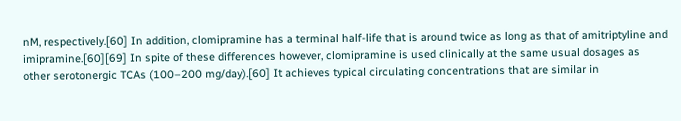nM, respectively.[60] In addition, clomipramine has a terminal half-life that is around twice as long as that of amitriptyline and imipramine.[60][69] In spite of these differences however, clomipramine is used clinically at the same usual dosages as other serotonergic TCAs (100–200 mg/day).[60] It achieves typical circulating concentrations that are similar in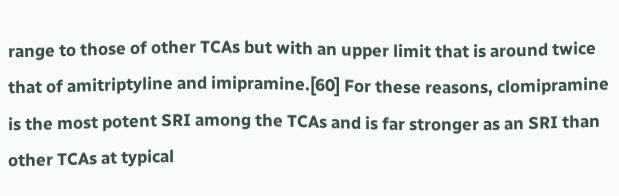range to those of other TCAs but with an upper limit that is around twice that of amitriptyline and imipramine.[60] For these reasons, clomipramine is the most potent SRI among the TCAs and is far stronger as an SRI than other TCAs at typical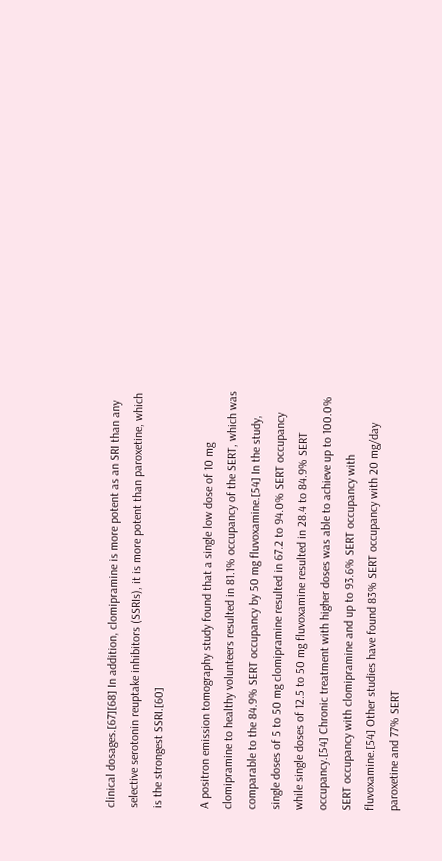clinical dosages.[67][68] In addition, clomipramine is more potent as an SRI than any selective serotonin reuptake inhibitors (SSRIs), it is more potent than paroxetine, which is the strongest SSRI.[60]

A positron emission tomography study found that a single low dose of 10 mg clomipramine to healthy volunteers resulted in 81.1% occupancy of the SERT, which was comparable to the 84.9% SERT occupancy by 50 mg fluvoxamine.[54] In the study, single doses of 5 to 50 mg clomipramine resulted in 67.2 to 94.0% SERT occupancy while single doses of 12.5 to 50 mg fluvoxamine resulted in 28.4 to 84.9% SERT occupancy.[54] Chronic treatment with higher doses was able to achieve up to 100.0% SERT occupancy with clomipramine and up to 93.6% SERT occupancy with fluvoxamine.[54] Other studies have found 83% SERT occupancy with 20 mg/day paroxetine and 77% SERT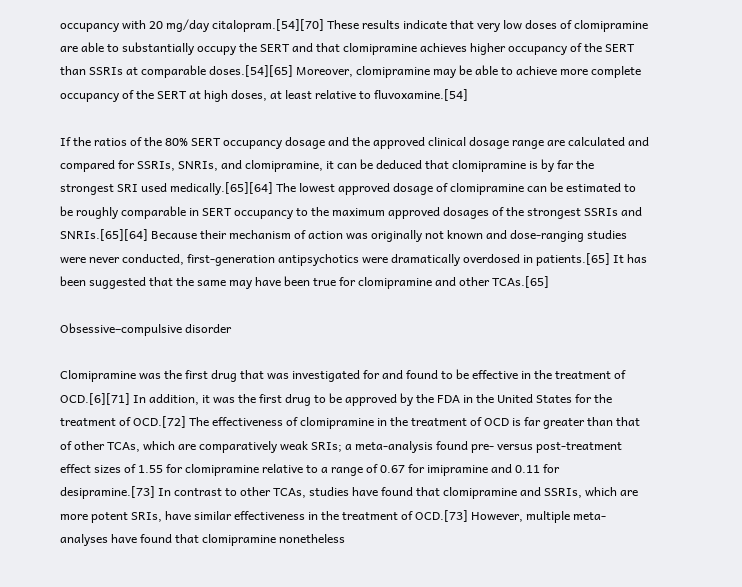occupancy with 20 mg/day citalopram.[54][70] These results indicate that very low doses of clomipramine are able to substantially occupy the SERT and that clomipramine achieves higher occupancy of the SERT than SSRIs at comparable doses.[54][65] Moreover, clomipramine may be able to achieve more complete occupancy of the SERT at high doses, at least relative to fluvoxamine.[54]

If the ratios of the 80% SERT occupancy dosage and the approved clinical dosage range are calculated and compared for SSRIs, SNRIs, and clomipramine, it can be deduced that clomipramine is by far the strongest SRI used medically.[65][64] The lowest approved dosage of clomipramine can be estimated to be roughly comparable in SERT occupancy to the maximum approved dosages of the strongest SSRIs and SNRIs.[65][64] Because their mechanism of action was originally not known and dose-ranging studies were never conducted, first-generation antipsychotics were dramatically overdosed in patients.[65] It has been suggested that the same may have been true for clomipramine and other TCAs.[65]

Obsessive–compulsive disorder

Clomipramine was the first drug that was investigated for and found to be effective in the treatment of OCD.[6][71] In addition, it was the first drug to be approved by the FDA in the United States for the treatment of OCD.[72] The effectiveness of clomipramine in the treatment of OCD is far greater than that of other TCAs, which are comparatively weak SRIs; a meta-analysis found pre- versus post-treatment effect sizes of 1.55 for clomipramine relative to a range of 0.67 for imipramine and 0.11 for desipramine.[73] In contrast to other TCAs, studies have found that clomipramine and SSRIs, which are more potent SRIs, have similar effectiveness in the treatment of OCD.[73] However, multiple meta-analyses have found that clomipramine nonetheless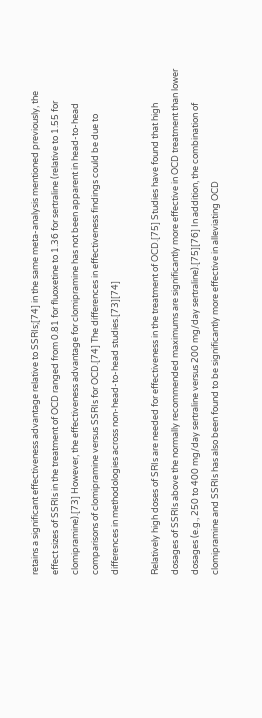retains a significant effectiveness advantage relative to SSRIs;[74] in the same meta-analysis mentioned previously, the effect sizes of SSRIs in the treatment of OCD ranged from 0.81 for fluoxetine to 1.36 for sertraline (relative to 1.55 for clomipramine).[73] However, the effectiveness advantage for clomipramine has not been apparent in head-to-head comparisons of clomipramine versus SSRIs for OCD.[74] The differences in effectiveness findings could be due to differences in methodologies across non-head-to-head studies.[73][74]

Relatively high doses of SRIs are needed for effectiveness in the treatment of OCD.[75] Studies have found that high dosages of SSRIs above the normally recommended maximums are significantly more effective in OCD treatment than lower dosages (e.g., 250 to 400 mg/day sertraline versus 200 mg/day sertraline).[75][76] In addition, the combination of clomipramine and SSRIs has also been found to be significantly more effective in alleviating OCD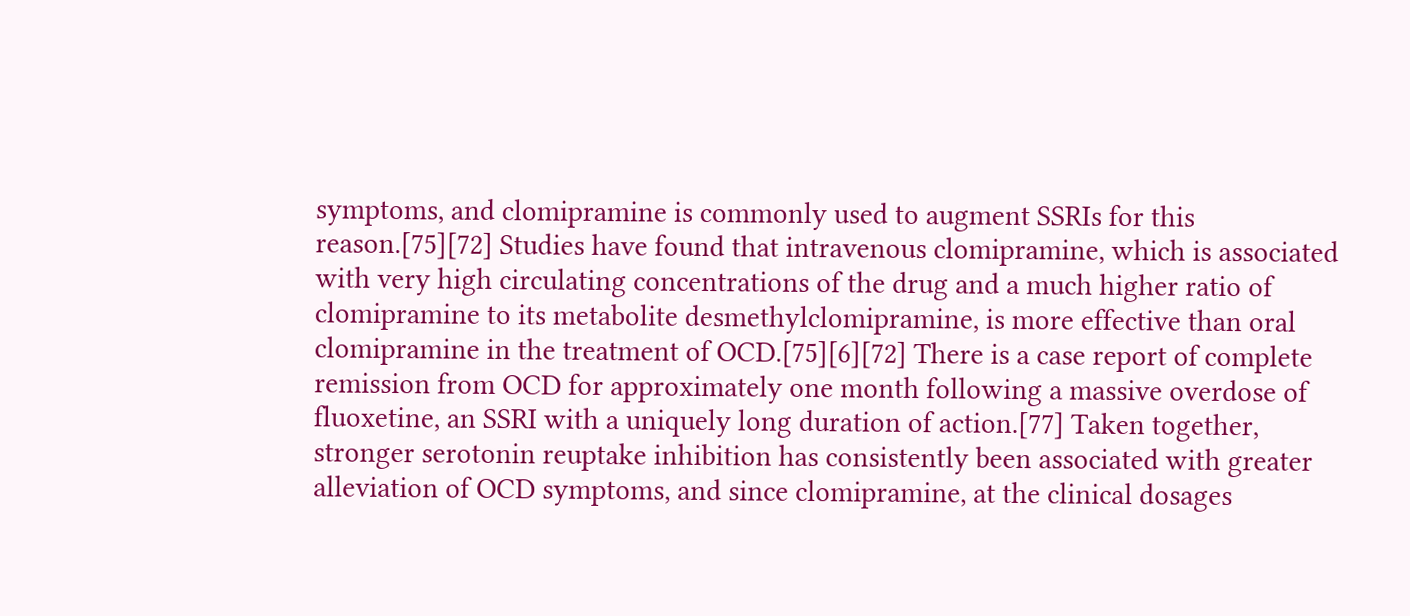symptoms, and clomipramine is commonly used to augment SSRIs for this reason.[75][72] Studies have found that intravenous clomipramine, which is associated with very high circulating concentrations of the drug and a much higher ratio of clomipramine to its metabolite desmethylclomipramine, is more effective than oral clomipramine in the treatment of OCD.[75][6][72] There is a case report of complete remission from OCD for approximately one month following a massive overdose of fluoxetine, an SSRI with a uniquely long duration of action.[77] Taken together, stronger serotonin reuptake inhibition has consistently been associated with greater alleviation of OCD symptoms, and since clomipramine, at the clinical dosages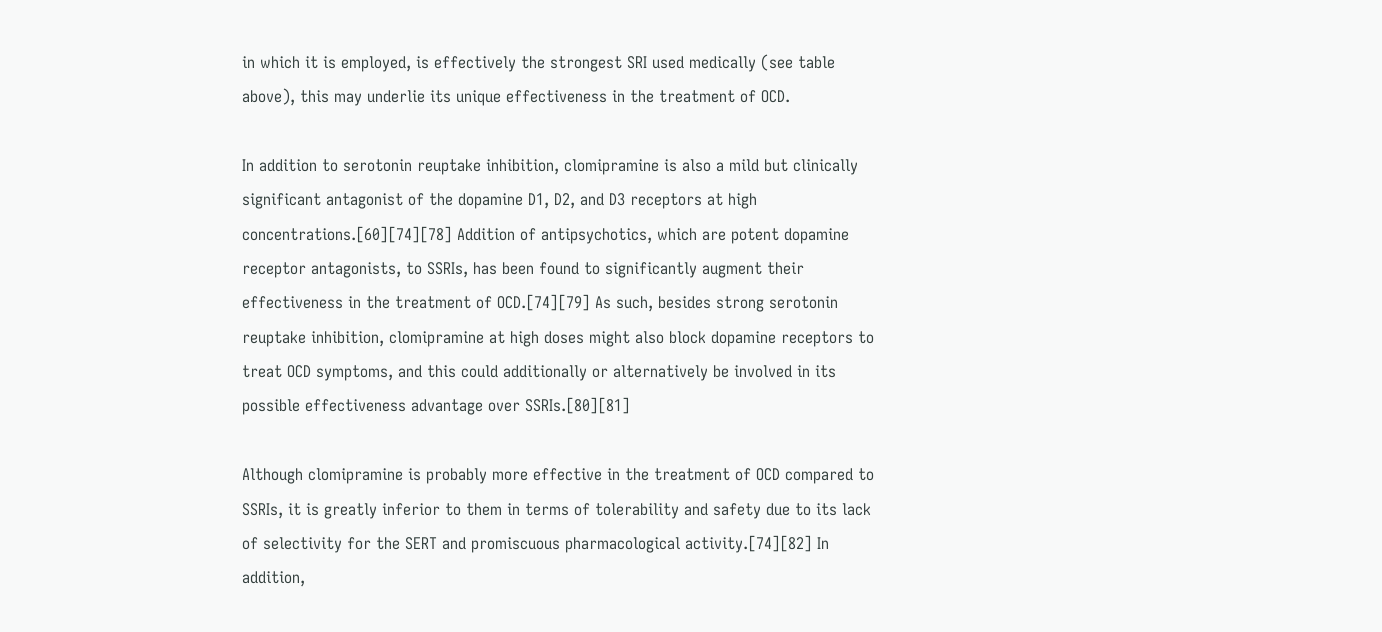in which it is employed, is effectively the strongest SRI used medically (see table above), this may underlie its unique effectiveness in the treatment of OCD.

In addition to serotonin reuptake inhibition, clomipramine is also a mild but clinically significant antagonist of the dopamine D1, D2, and D3 receptors at high concentrations.[60][74][78] Addition of antipsychotics, which are potent dopamine receptor antagonists, to SSRIs, has been found to significantly augment their effectiveness in the treatment of OCD.[74][79] As such, besides strong serotonin reuptake inhibition, clomipramine at high doses might also block dopamine receptors to treat OCD symptoms, and this could additionally or alternatively be involved in its possible effectiveness advantage over SSRIs.[80][81]

Although clomipramine is probably more effective in the treatment of OCD compared to SSRIs, it is greatly inferior to them in terms of tolerability and safety due to its lack of selectivity for the SERT and promiscuous pharmacological activity.[74][82] In addition,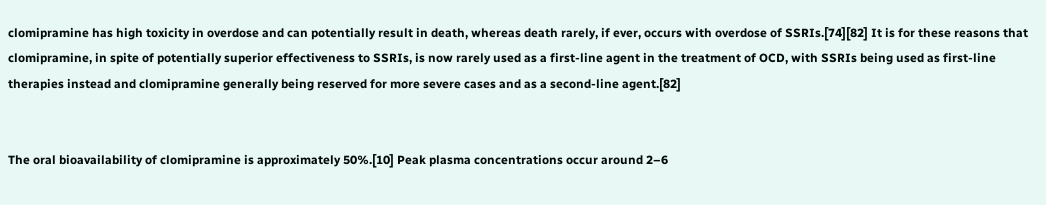clomipramine has high toxicity in overdose and can potentially result in death, whereas death rarely, if ever, occurs with overdose of SSRIs.[74][82] It is for these reasons that clomipramine, in spite of potentially superior effectiveness to SSRIs, is now rarely used as a first-line agent in the treatment of OCD, with SSRIs being used as first-line therapies instead and clomipramine generally being reserved for more severe cases and as a second-line agent.[82]


The oral bioavailability of clomipramine is approximately 50%.[10] Peak plasma concentrations occur around 2–6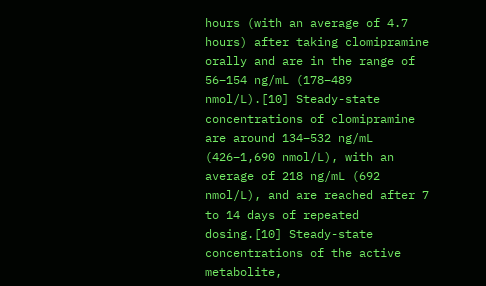hours (with an average of 4.7 hours) after taking clomipramine orally and are in the range of 56–154 ng/mL (178–489 nmol/L).[10] Steady-state concentrations of clomipramine are around 134–532 ng/mL (426–1,690 nmol/L), with an average of 218 ng/mL (692 nmol/L), and are reached after 7 to 14 days of repeated dosing.[10] Steady-state concentrations of the active metabolite,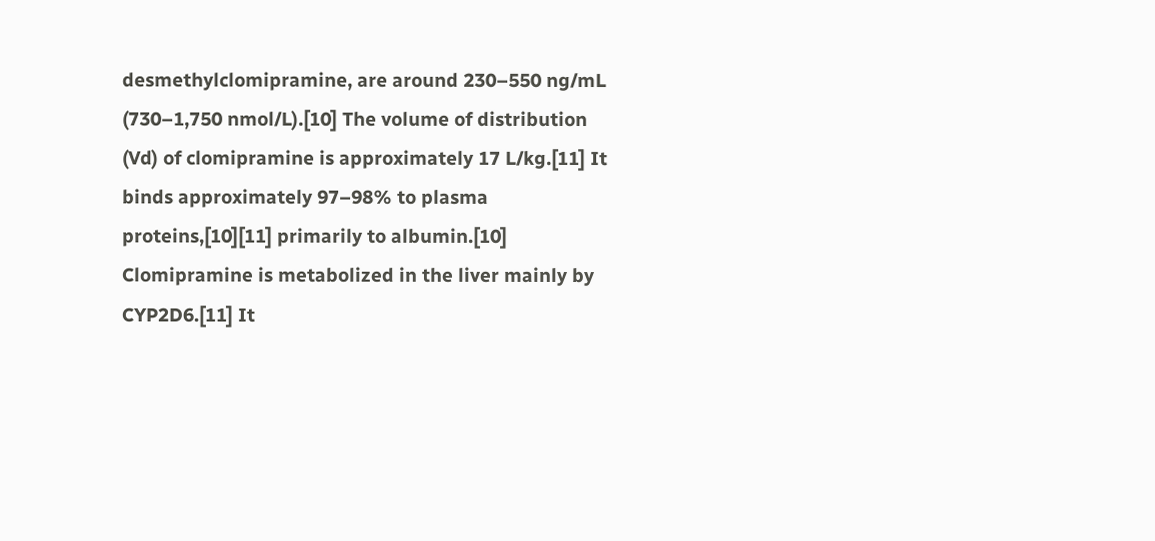desmethylclomipramine, are around 230–550 ng/mL (730–1,750 nmol/L).[10] The volume of distribution (Vd) of clomipramine is approximately 17 L/kg.[11] It binds approximately 97–98% to plasma proteins,[10][11] primarily to albumin.[10] Clomipramine is metabolized in the liver mainly by CYP2D6.[11] It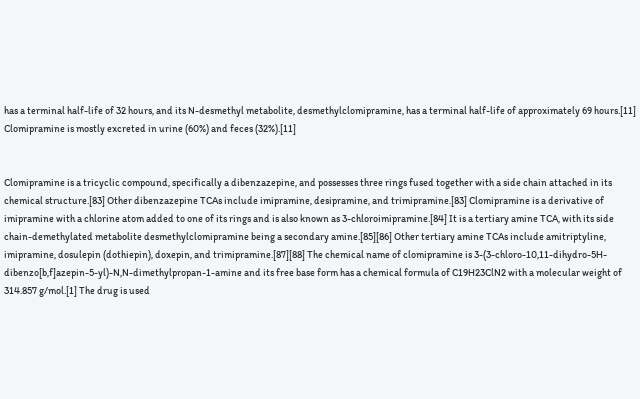has a terminal half-life of 32 hours, and its N-desmethyl metabolite, desmethylclomipramine, has a terminal half-life of approximately 69 hours.[11] Clomipramine is mostly excreted in urine (60%) and feces (32%).[11]


Clomipramine is a tricyclic compound, specifically a dibenzazepine, and possesses three rings fused together with a side chain attached in its chemical structure.[83] Other dibenzazepine TCAs include imipramine, desipramine, and trimipramine.[83] Clomipramine is a derivative of imipramine with a chlorine atom added to one of its rings and is also known as 3-chloroimipramine.[84] It is a tertiary amine TCA, with its side chain-demethylated metabolite desmethylclomipramine being a secondary amine.[85][86] Other tertiary amine TCAs include amitriptyline, imipramine, dosulepin (dothiepin), doxepin, and trimipramine.[87][88] The chemical name of clomipramine is 3-(3-chloro-10,11-dihydro-5H-dibenzo[b,f]azepin-5-yl)-N,N-dimethylpropan-1-amine and its free base form has a chemical formula of C19H23ClN2 with a molecular weight of 314.857 g/mol.[1] The drug is used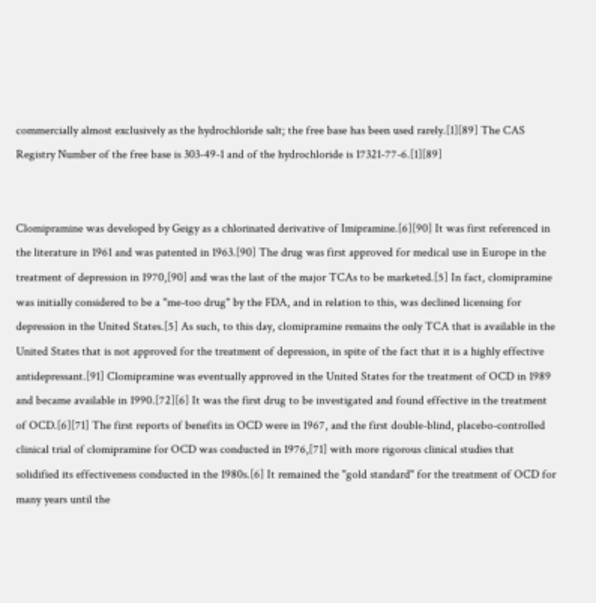commercially almost exclusively as the hydrochloride salt; the free base has been used rarely.[1][89] The CAS Registry Number of the free base is 303-49-1 and of the hydrochloride is 17321-77-6.[1][89]


Clomipramine was developed by Geigy as a chlorinated derivative of Imipramine.[6][90] It was first referenced in the literature in 1961 and was patented in 1963.[90] The drug was first approved for medical use in Europe in the treatment of depression in 1970,[90] and was the last of the major TCAs to be marketed.[5] In fact, clomipramine was initially considered to be a "me-too drug" by the FDA, and in relation to this, was declined licensing for depression in the United States.[5] As such, to this day, clomipramine remains the only TCA that is available in the United States that is not approved for the treatment of depression, in spite of the fact that it is a highly effective antidepressant.[91] Clomipramine was eventually approved in the United States for the treatment of OCD in 1989 and became available in 1990.[72][6] It was the first drug to be investigated and found effective in the treatment of OCD.[6][71] The first reports of benefits in OCD were in 1967, and the first double-blind, placebo-controlled clinical trial of clomipramine for OCD was conducted in 1976,[71] with more rigorous clinical studies that solidified its effectiveness conducted in the 1980s.[6] It remained the "gold standard" for the treatment of OCD for many years until the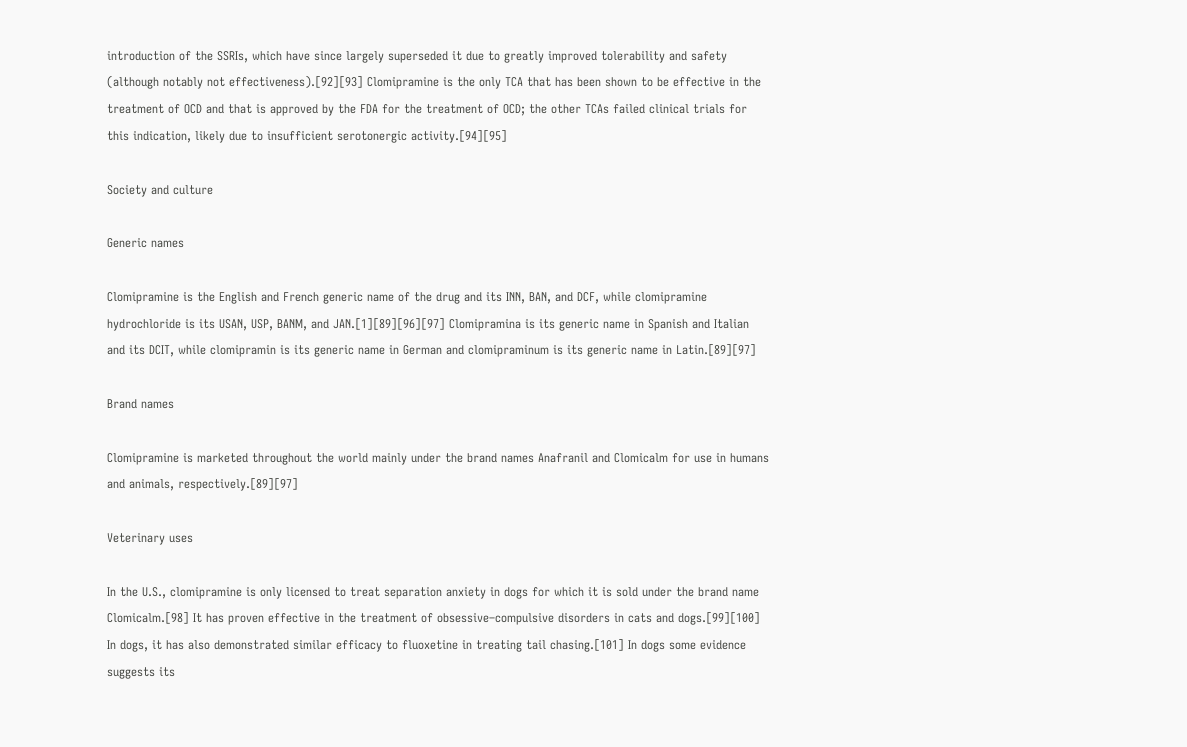introduction of the SSRIs, which have since largely superseded it due to greatly improved tolerability and safety (although notably not effectiveness).[92][93] Clomipramine is the only TCA that has been shown to be effective in the treatment of OCD and that is approved by the FDA for the treatment of OCD; the other TCAs failed clinical trials for this indication, likely due to insufficient serotonergic activity.[94][95]

Society and culture

Generic names

Clomipramine is the English and French generic name of the drug and its INN, BAN, and DCF, while clomipramine hydrochloride is its USAN, USP, BANM, and JAN.[1][89][96][97] Clomipramina is its generic name in Spanish and Italian and its DCIT, while clomipramin is its generic name in German and clomipraminum is its generic name in Latin.[89][97]

Brand names

Clomipramine is marketed throughout the world mainly under the brand names Anafranil and Clomicalm for use in humans and animals, respectively.[89][97]

Veterinary uses

In the U.S., clomipramine is only licensed to treat separation anxiety in dogs for which it is sold under the brand name Clomicalm.[98] It has proven effective in the treatment of obsessive–compulsive disorders in cats and dogs.[99][100] In dogs, it has also demonstrated similar efficacy to fluoxetine in treating tail chasing.[101] In dogs some evidence suggests its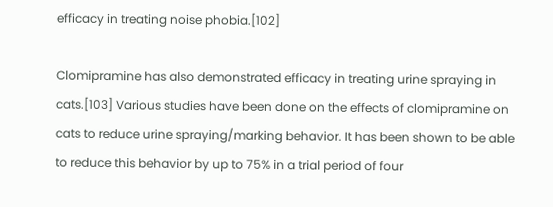efficacy in treating noise phobia.[102]

Clomipramine has also demonstrated efficacy in treating urine spraying in cats.[103] Various studies have been done on the effects of clomipramine on cats to reduce urine spraying/marking behavior. It has been shown to be able to reduce this behavior by up to 75% in a trial period of four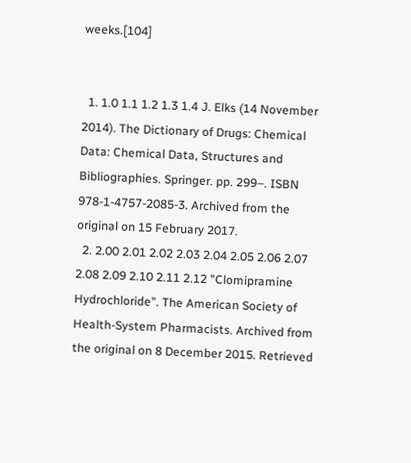weeks.[104]


  1. 1.0 1.1 1.2 1.3 1.4 J. Elks (14 November 2014). The Dictionary of Drugs: Chemical Data: Chemical Data, Structures and Bibliographies. Springer. pp. 299–. ISBN 978-1-4757-2085-3. Archived from the original on 15 February 2017.
  2. 2.00 2.01 2.02 2.03 2.04 2.05 2.06 2.07 2.08 2.09 2.10 2.11 2.12 "Clomipramine Hydrochloride". The American Society of Health-System Pharmacists. Archived from the original on 8 December 2015. Retrieved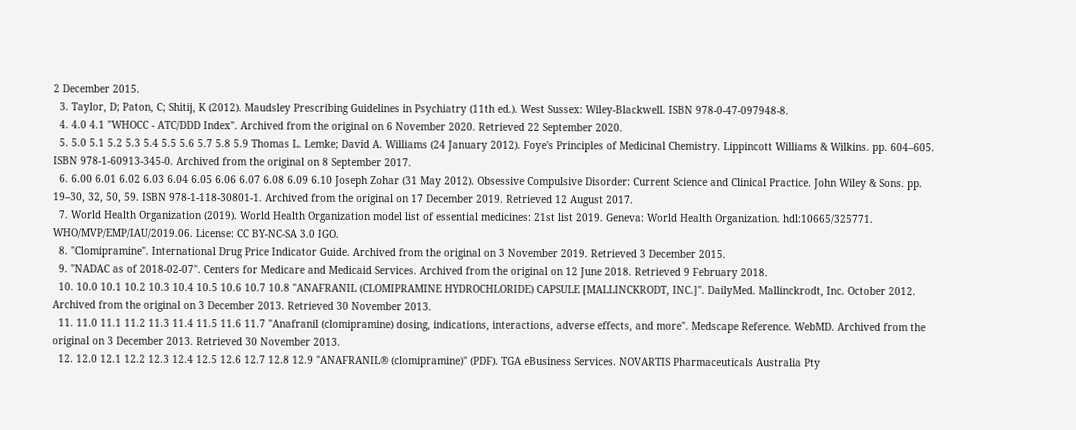2 December 2015.
  3. Taylor, D; Paton, C; Shitij, K (2012). Maudsley Prescribing Guidelines in Psychiatry (11th ed.). West Sussex: Wiley-Blackwell. ISBN 978-0-47-097948-8.
  4. 4.0 4.1 "WHOCC - ATC/DDD Index". Archived from the original on 6 November 2020. Retrieved 22 September 2020.
  5. 5.0 5.1 5.2 5.3 5.4 5.5 5.6 5.7 5.8 5.9 Thomas L. Lemke; David A. Williams (24 January 2012). Foye's Principles of Medicinal Chemistry. Lippincott Williams & Wilkins. pp. 604–605. ISBN 978-1-60913-345-0. Archived from the original on 8 September 2017.
  6. 6.00 6.01 6.02 6.03 6.04 6.05 6.06 6.07 6.08 6.09 6.10 Joseph Zohar (31 May 2012). Obsessive Compulsive Disorder: Current Science and Clinical Practice. John Wiley & Sons. pp. 19–30, 32, 50, 59. ISBN 978-1-118-30801-1. Archived from the original on 17 December 2019. Retrieved 12 August 2017.
  7. World Health Organization (2019). World Health Organization model list of essential medicines: 21st list 2019. Geneva: World Health Organization. hdl:10665/325771. WHO/MVP/EMP/IAU/2019.06. License: CC BY-NC-SA 3.0 IGO.
  8. "Clomipramine". International Drug Price Indicator Guide. Archived from the original on 3 November 2019. Retrieved 3 December 2015.
  9. "NADAC as of 2018-02-07". Centers for Medicare and Medicaid Services. Archived from the original on 12 June 2018. Retrieved 9 February 2018.
  10. 10.0 10.1 10.2 10.3 10.4 10.5 10.6 10.7 10.8 "ANAFRANIL (CLOMIPRAMINE HYDROCHLORIDE) CAPSULE [MALLINCKRODT, INC.]". DailyMed. Mallinckrodt, Inc. October 2012. Archived from the original on 3 December 2013. Retrieved 30 November 2013.
  11. 11.0 11.1 11.2 11.3 11.4 11.5 11.6 11.7 "Anafranil (clomipramine) dosing, indications, interactions, adverse effects, and more". Medscape Reference. WebMD. Archived from the original on 3 December 2013. Retrieved 30 November 2013.
  12. 12.0 12.1 12.2 12.3 12.4 12.5 12.6 12.7 12.8 12.9 "ANAFRANIL® (clomipramine)" (PDF). TGA eBusiness Services. NOVARTIS Pharmaceuticals Australia Pty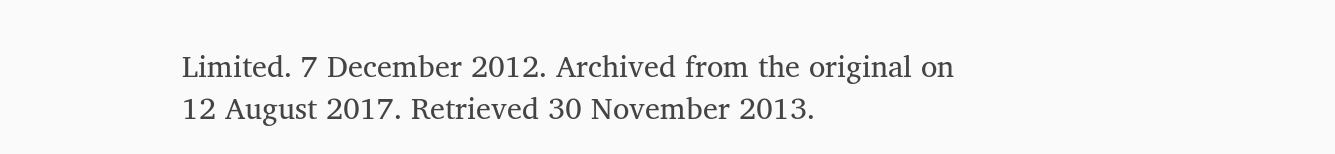Limited. 7 December 2012. Archived from the original on 12 August 2017. Retrieved 30 November 2013.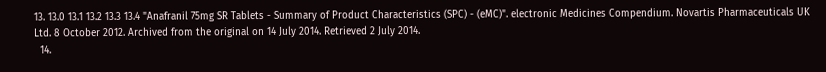13. 13.0 13.1 13.2 13.3 13.4 "Anafranil 75mg SR Tablets - Summary of Product Characteristics (SPC) - (eMC)". electronic Medicines Compendium. Novartis Pharmaceuticals UK Ltd. 8 October 2012. Archived from the original on 14 July 2014. Retrieved 2 July 2014.
  14.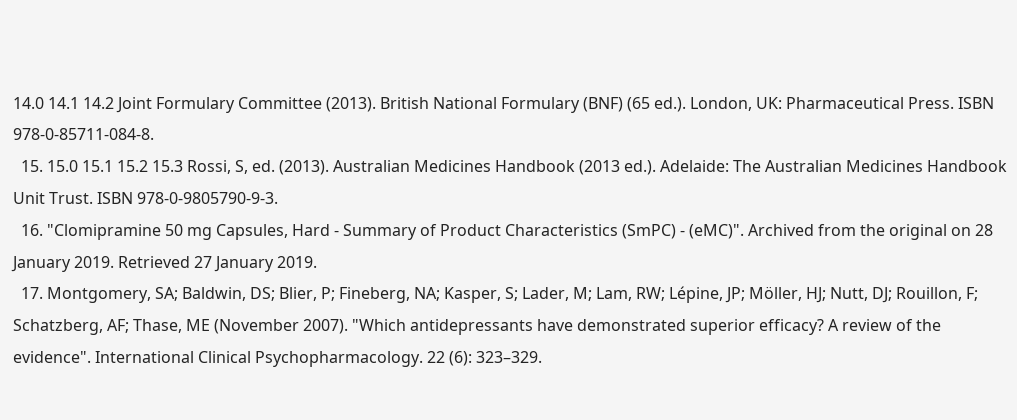14.0 14.1 14.2 Joint Formulary Committee (2013). British National Formulary (BNF) (65 ed.). London, UK: Pharmaceutical Press. ISBN 978-0-85711-084-8.
  15. 15.0 15.1 15.2 15.3 Rossi, S, ed. (2013). Australian Medicines Handbook (2013 ed.). Adelaide: The Australian Medicines Handbook Unit Trust. ISBN 978-0-9805790-9-3.
  16. "Clomipramine 50 mg Capsules, Hard - Summary of Product Characteristics (SmPC) - (eMC)". Archived from the original on 28 January 2019. Retrieved 27 January 2019.
  17. Montgomery, SA; Baldwin, DS; Blier, P; Fineberg, NA; Kasper, S; Lader, M; Lam, RW; Lépine, JP; Möller, HJ; Nutt, DJ; Rouillon, F; Schatzberg, AF; Thase, ME (November 2007). "Which antidepressants have demonstrated superior efficacy? A review of the evidence". International Clinical Psychopharmacology. 22 (6): 323–329.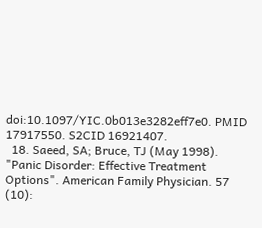doi:10.1097/YIC.0b013e3282eff7e0. PMID 17917550. S2CID 16921407.
  18. Saeed, SA; Bruce, TJ (May 1998). "Panic Disorder: Effective Treatment Options". American Family Physician. 57 (10):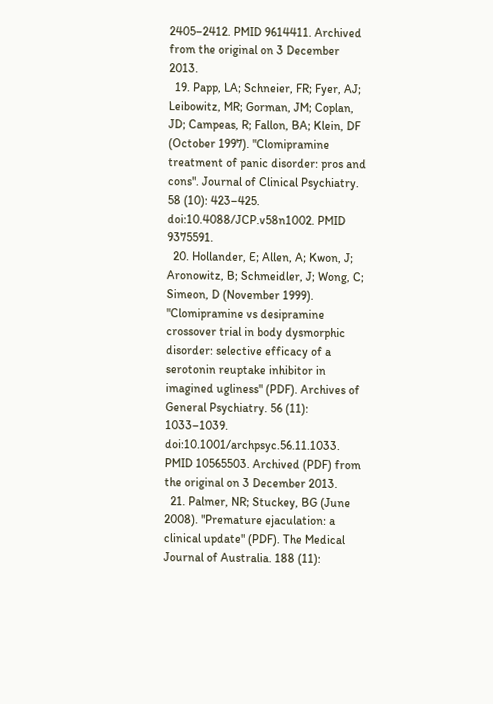2405–2412. PMID 9614411. Archived from the original on 3 December 2013.
  19. Papp, LA; Schneier, FR; Fyer, AJ; Leibowitz, MR; Gorman, JM; Coplan, JD; Campeas, R; Fallon, BA; Klein, DF (October 1997). "Clomipramine treatment of panic disorder: pros and cons". Journal of Clinical Psychiatry. 58 (10): 423–425. doi:10.4088/JCP.v58n1002. PMID 9375591.
  20. Hollander, E; Allen, A; Kwon, J; Aronowitz, B; Schmeidler, J; Wong, C; Simeon, D (November 1999). "Clomipramine vs desipramine crossover trial in body dysmorphic disorder: selective efficacy of a serotonin reuptake inhibitor in imagined ugliness" (PDF). Archives of General Psychiatry. 56 (11): 1033–1039. doi:10.1001/archpsyc.56.11.1033. PMID 10565503. Archived (PDF) from the original on 3 December 2013.
  21. Palmer, NR; Stuckey, BG (June 2008). "Premature ejaculation: a clinical update" (PDF). The Medical Journal of Australia. 188 (11):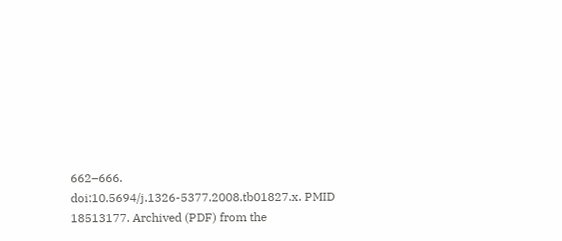662–666. doi:10.5694/j.1326-5377.2008.tb01827.x. PMID 18513177. Archived (PDF) from the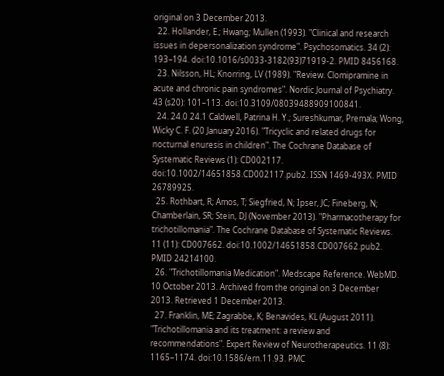original on 3 December 2013.
  22. Hollander, E.; Hwang; Mullen (1993). "Clinical and research issues in depersonalization syndrome". Psychosomatics. 34 (2): 193–194. doi:10.1016/s0033-3182(93)71919-2. PMID 8456168.
  23. Nilsson, HL; Knorring, LV (1989). "Review. Clomipramine in acute and chronic pain syndromes". Nordic Journal of Psychiatry. 43 (s20): 101–113. doi:10.3109/08039488909100841.
  24. 24.0 24.1 Caldwell, Patrina H. Y.; Sureshkumar, Premala; Wong, Wicky C. F. (20 January 2016). "Tricyclic and related drugs for nocturnal enuresis in children". The Cochrane Database of Systematic Reviews (1): CD002117. doi:10.1002/14651858.CD002117.pub2. ISSN 1469-493X. PMID 26789925.
  25. Rothbart, R; Amos, T; Siegfried, N; Ipser, JC; Fineberg, N; Chamberlain, SR; Stein, DJ (November 2013). "Pharmacotherapy for trichotillomania". The Cochrane Database of Systematic Reviews. 11 (11): CD007662. doi:10.1002/14651858.CD007662.pub2. PMID 24214100.
  26. "Trichotillomania Medication". Medscape Reference. WebMD. 10 October 2013. Archived from the original on 3 December 2013. Retrieved 1 December 2013.
  27. Franklin, ME; Zagrabbe, K; Benavides, KL (August 2011). "Trichotillomania and its treatment: a review and recommendations". Expert Review of Neurotherapeutics. 11 (8): 1165–1174. doi:10.1586/ern.11.93. PMC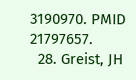3190970. PMID 21797657.
  28. Greist, JH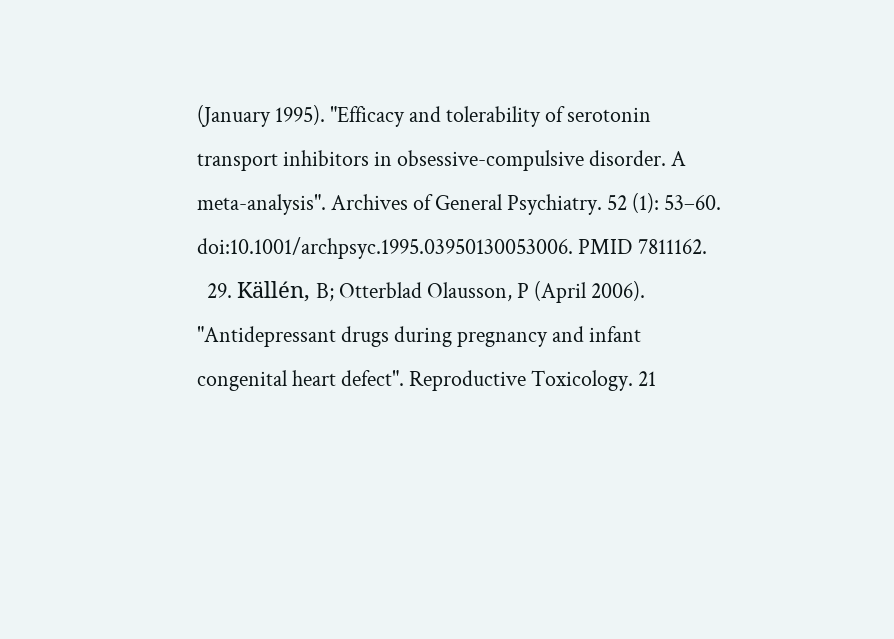(January 1995). "Efficacy and tolerability of serotonin transport inhibitors in obsessive-compulsive disorder. A meta-analysis". Archives of General Psychiatry. 52 (1): 53–60. doi:10.1001/archpsyc.1995.03950130053006. PMID 7811162.
  29. Källén, B; Otterblad Olausson, P (April 2006). "Antidepressant drugs during pregnancy and infant congenital heart defect". Reproductive Toxicology. 21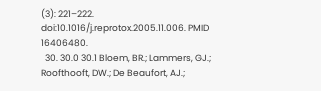(3): 221–222. doi:10.1016/j.reprotox.2005.11.006. PMID 16406480.
  30. 30.0 30.1 Bloem, BR.; Lammers, GJ.; Roofthooft, DW.; De Beaufort, AJ.;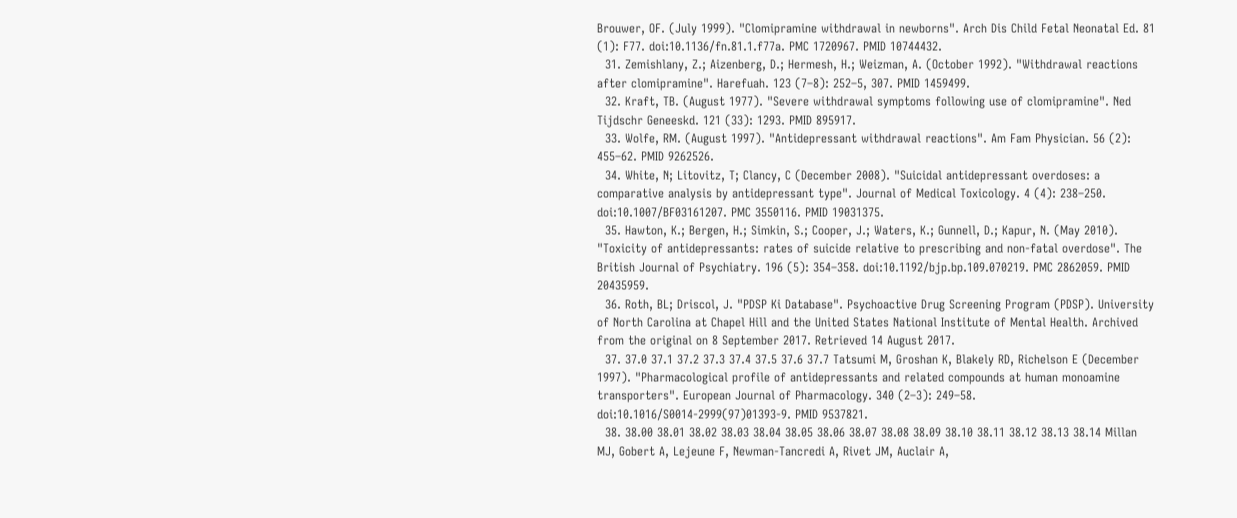Brouwer, OF. (July 1999). "Clomipramine withdrawal in newborns". Arch Dis Child Fetal Neonatal Ed. 81 (1): F77. doi:10.1136/fn.81.1.f77a. PMC 1720967. PMID 10744432.
  31. Zemishlany, Z.; Aizenberg, D.; Hermesh, H.; Weizman, A. (October 1992). "Withdrawal reactions after clomipramine". Harefuah. 123 (7–8): 252–5, 307. PMID 1459499.
  32. Kraft, TB. (August 1977). "Severe withdrawal symptoms following use of clomipramine". Ned Tijdschr Geneeskd. 121 (33): 1293. PMID 895917.
  33. Wolfe, RM. (August 1997). "Antidepressant withdrawal reactions". Am Fam Physician. 56 (2): 455–62. PMID 9262526.
  34. White, N; Litovitz, T; Clancy, C (December 2008). "Suicidal antidepressant overdoses: a comparative analysis by antidepressant type". Journal of Medical Toxicology. 4 (4): 238–250. doi:10.1007/BF03161207. PMC 3550116. PMID 19031375.
  35. Hawton, K.; Bergen, H.; Simkin, S.; Cooper, J.; Waters, K.; Gunnell, D.; Kapur, N. (May 2010). "Toxicity of antidepressants: rates of suicide relative to prescribing and non-fatal overdose". The British Journal of Psychiatry. 196 (5): 354–358. doi:10.1192/bjp.bp.109.070219. PMC 2862059. PMID 20435959.
  36. Roth, BL; Driscol, J. "PDSP Ki Database". Psychoactive Drug Screening Program (PDSP). University of North Carolina at Chapel Hill and the United States National Institute of Mental Health. Archived from the original on 8 September 2017. Retrieved 14 August 2017.
  37. 37.0 37.1 37.2 37.3 37.4 37.5 37.6 37.7 Tatsumi M, Groshan K, Blakely RD, Richelson E (December 1997). "Pharmacological profile of antidepressants and related compounds at human monoamine transporters". European Journal of Pharmacology. 340 (2–3): 249–58. doi:10.1016/S0014-2999(97)01393-9. PMID 9537821.
  38. 38.00 38.01 38.02 38.03 38.04 38.05 38.06 38.07 38.08 38.09 38.10 38.11 38.12 38.13 38.14 Millan MJ, Gobert A, Lejeune F, Newman-Tancredi A, Rivet JM, Auclair A,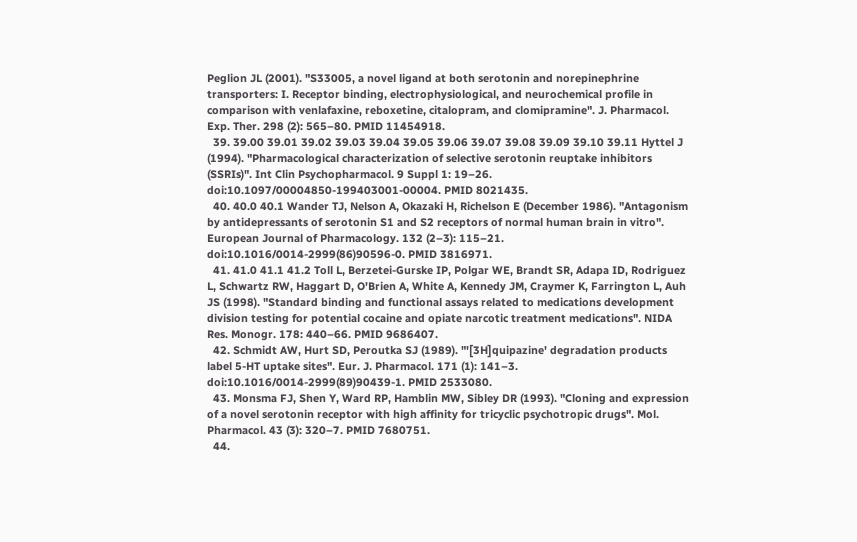Peglion JL (2001). "S33005, a novel ligand at both serotonin and norepinephrine transporters: I. Receptor binding, electrophysiological, and neurochemical profile in comparison with venlafaxine, reboxetine, citalopram, and clomipramine". J. Pharmacol. Exp. Ther. 298 (2): 565–80. PMID 11454918.
  39. 39.00 39.01 39.02 39.03 39.04 39.05 39.06 39.07 39.08 39.09 39.10 39.11 Hyttel J (1994). "Pharmacological characterization of selective serotonin reuptake inhibitors (SSRIs)". Int Clin Psychopharmacol. 9 Suppl 1: 19–26. doi:10.1097/00004850-199403001-00004. PMID 8021435.
  40. 40.0 40.1 Wander TJ, Nelson A, Okazaki H, Richelson E (December 1986). "Antagonism by antidepressants of serotonin S1 and S2 receptors of normal human brain in vitro". European Journal of Pharmacology. 132 (2–3): 115–21. doi:10.1016/0014-2999(86)90596-0. PMID 3816971.
  41. 41.0 41.1 41.2 Toll L, Berzetei-Gurske IP, Polgar WE, Brandt SR, Adapa ID, Rodriguez L, Schwartz RW, Haggart D, O'Brien A, White A, Kennedy JM, Craymer K, Farrington L, Auh JS (1998). "Standard binding and functional assays related to medications development division testing for potential cocaine and opiate narcotic treatment medications". NIDA Res. Monogr. 178: 440–66. PMID 9686407.
  42. Schmidt AW, Hurt SD, Peroutka SJ (1989). "'[3H]quipazine' degradation products label 5-HT uptake sites". Eur. J. Pharmacol. 171 (1): 141–3. doi:10.1016/0014-2999(89)90439-1. PMID 2533080.
  43. Monsma FJ, Shen Y, Ward RP, Hamblin MW, Sibley DR (1993). "Cloning and expression of a novel serotonin receptor with high affinity for tricyclic psychotropic drugs". Mol. Pharmacol. 43 (3): 320–7. PMID 7680751.
  44.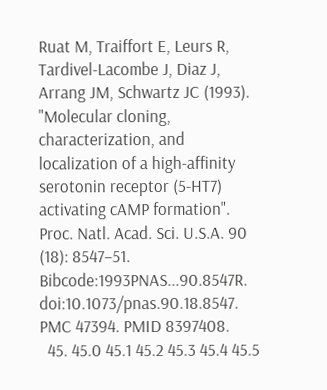Ruat M, Traiffort E, Leurs R, Tardivel-Lacombe J, Diaz J, Arrang JM, Schwartz JC (1993). "Molecular cloning, characterization, and localization of a high-affinity serotonin receptor (5-HT7) activating cAMP formation". Proc. Natl. Acad. Sci. U.S.A. 90 (18): 8547–51. Bibcode:1993PNAS...90.8547R. doi:10.1073/pnas.90.18.8547. PMC 47394. PMID 8397408.
  45. 45.0 45.1 45.2 45.3 45.4 45.5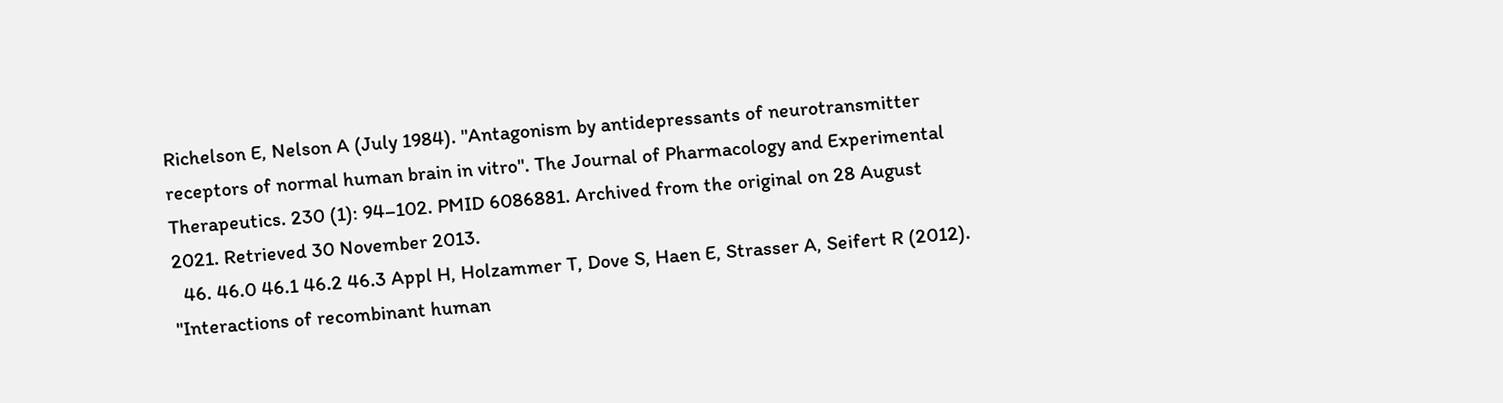Richelson E, Nelson A (July 1984). "Antagonism by antidepressants of neurotransmitter receptors of normal human brain in vitro". The Journal of Pharmacology and Experimental Therapeutics. 230 (1): 94–102. PMID 6086881. Archived from the original on 28 August 2021. Retrieved 30 November 2013.
  46. 46.0 46.1 46.2 46.3 Appl H, Holzammer T, Dove S, Haen E, Strasser A, Seifert R (2012). "Interactions of recombinant human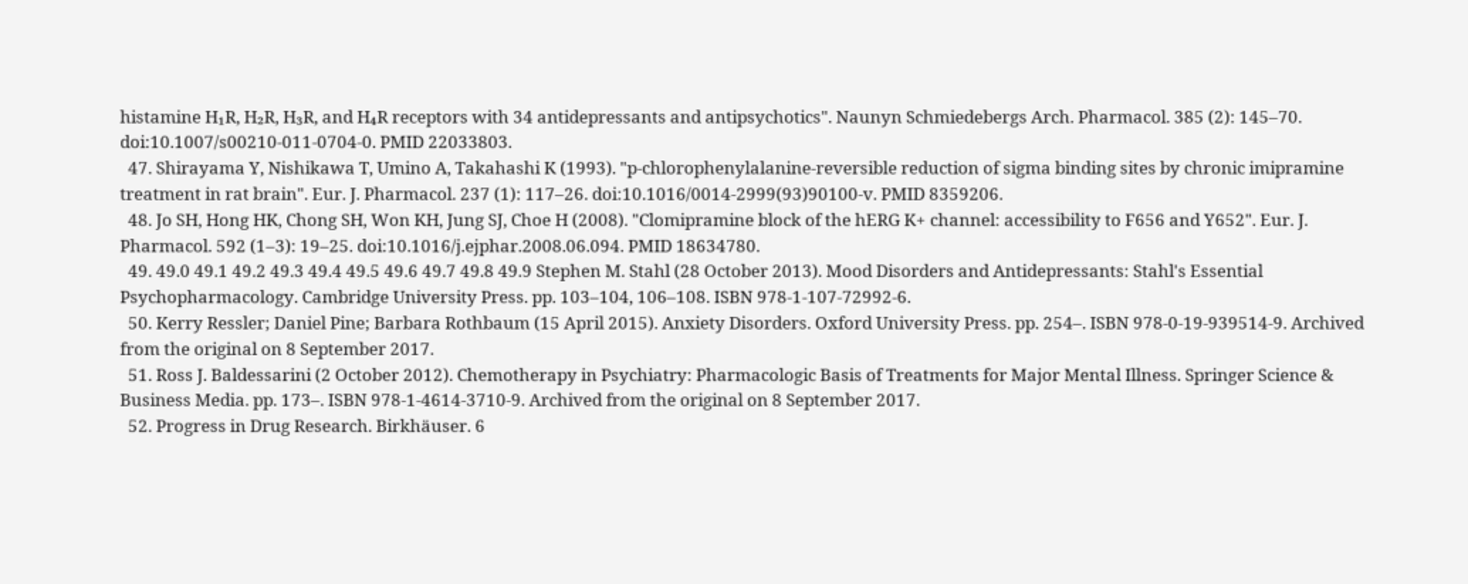histamine H₁R, H₂R, H₃R, and H₄R receptors with 34 antidepressants and antipsychotics". Naunyn Schmiedebergs Arch. Pharmacol. 385 (2): 145–70. doi:10.1007/s00210-011-0704-0. PMID 22033803.
  47. Shirayama Y, Nishikawa T, Umino A, Takahashi K (1993). "p-chlorophenylalanine-reversible reduction of sigma binding sites by chronic imipramine treatment in rat brain". Eur. J. Pharmacol. 237 (1): 117–26. doi:10.1016/0014-2999(93)90100-v. PMID 8359206.
  48. Jo SH, Hong HK, Chong SH, Won KH, Jung SJ, Choe H (2008). "Clomipramine block of the hERG K+ channel: accessibility to F656 and Y652". Eur. J. Pharmacol. 592 (1–3): 19–25. doi:10.1016/j.ejphar.2008.06.094. PMID 18634780.
  49. 49.0 49.1 49.2 49.3 49.4 49.5 49.6 49.7 49.8 49.9 Stephen M. Stahl (28 October 2013). Mood Disorders and Antidepressants: Stahl's Essential Psychopharmacology. Cambridge University Press. pp. 103–104, 106–108. ISBN 978-1-107-72992-6.
  50. Kerry Ressler; Daniel Pine; Barbara Rothbaum (15 April 2015). Anxiety Disorders. Oxford University Press. pp. 254–. ISBN 978-0-19-939514-9. Archived from the original on 8 September 2017.
  51. Ross J. Baldessarini (2 October 2012). Chemotherapy in Psychiatry: Pharmacologic Basis of Treatments for Major Mental Illness. Springer Science & Business Media. pp. 173–. ISBN 978-1-4614-3710-9. Archived from the original on 8 September 2017.
  52. Progress in Drug Research. Birkhäuser. 6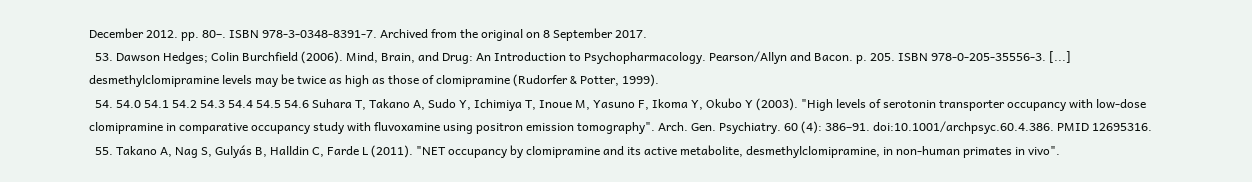December 2012. pp. 80–. ISBN 978-3-0348-8391-7. Archived from the original on 8 September 2017.
  53. Dawson Hedges; Colin Burchfield (2006). Mind, Brain, and Drug: An Introduction to Psychopharmacology. Pearson/Allyn and Bacon. p. 205. ISBN 978-0-205-35556-3. [...] desmethylclomipramine levels may be twice as high as those of clomipramine (Rudorfer & Potter, 1999).
  54. 54.0 54.1 54.2 54.3 54.4 54.5 54.6 Suhara T, Takano A, Sudo Y, Ichimiya T, Inoue M, Yasuno F, Ikoma Y, Okubo Y (2003). "High levels of serotonin transporter occupancy with low-dose clomipramine in comparative occupancy study with fluvoxamine using positron emission tomography". Arch. Gen. Psychiatry. 60 (4): 386–91. doi:10.1001/archpsyc.60.4.386. PMID 12695316.
  55. Takano A, Nag S, Gulyás B, Halldin C, Farde L (2011). "NET occupancy by clomipramine and its active metabolite, desmethylclomipramine, in non-human primates in vivo".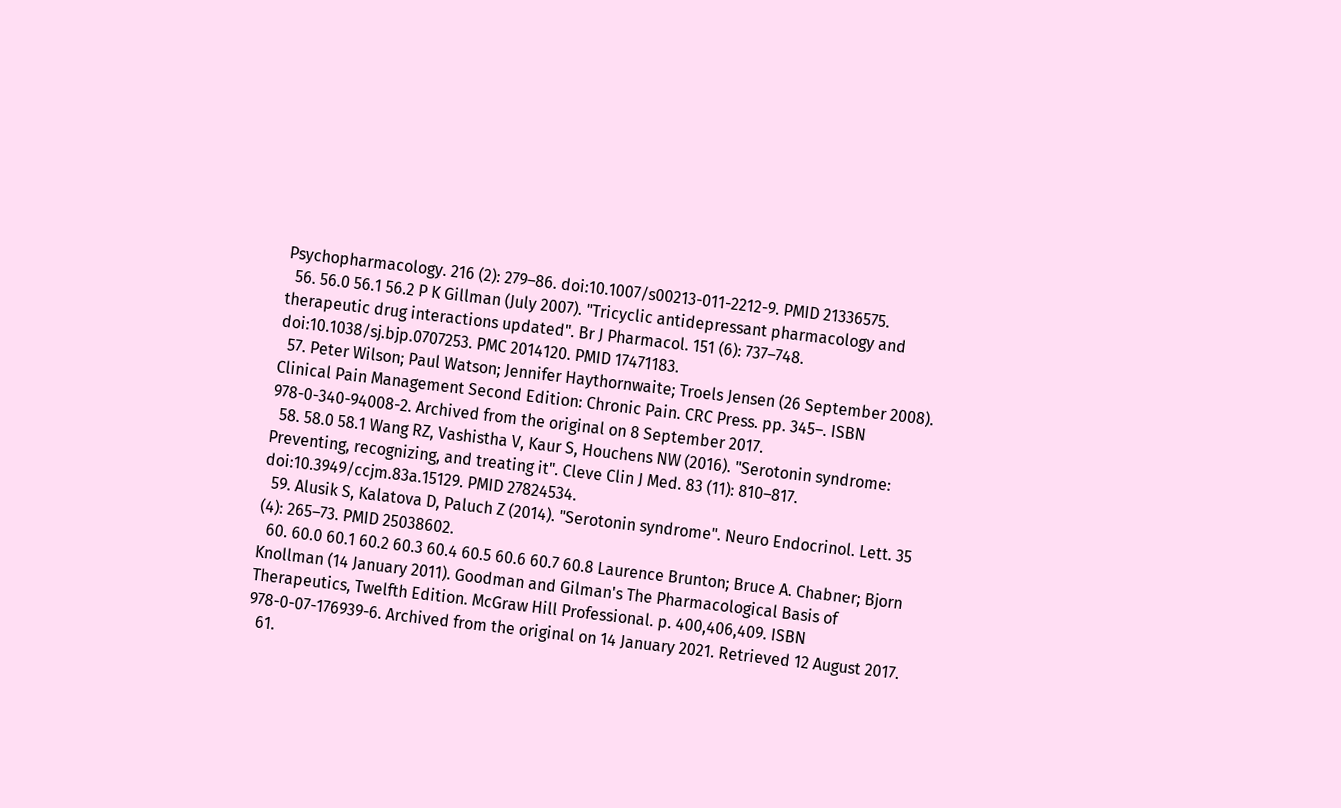Psychopharmacology. 216 (2): 279–86. doi:10.1007/s00213-011-2212-9. PMID 21336575.
  56. 56.0 56.1 56.2 P K Gillman (July 2007). "Tricyclic antidepressant pharmacology and therapeutic drug interactions updated". Br J Pharmacol. 151 (6): 737–748. doi:10.1038/sj.bjp.0707253. PMC 2014120. PMID 17471183.
  57. Peter Wilson; Paul Watson; Jennifer Haythornwaite; Troels Jensen (26 September 2008). Clinical Pain Management Second Edition: Chronic Pain. CRC Press. pp. 345–. ISBN 978-0-340-94008-2. Archived from the original on 8 September 2017.
  58. 58.0 58.1 Wang RZ, Vashistha V, Kaur S, Houchens NW (2016). "Serotonin syndrome: Preventing, recognizing, and treating it". Cleve Clin J Med. 83 (11): 810–817. doi:10.3949/ccjm.83a.15129. PMID 27824534.
  59. Alusik S, Kalatova D, Paluch Z (2014). "Serotonin syndrome". Neuro Endocrinol. Lett. 35 (4): 265–73. PMID 25038602.
  60. 60.0 60.1 60.2 60.3 60.4 60.5 60.6 60.7 60.8 Laurence Brunton; Bruce A. Chabner; Bjorn Knollman (14 January 2011). Goodman and Gilman's The Pharmacological Basis of Therapeutics, Twelfth Edition. McGraw Hill Professional. p. 400,406,409. ISBN 978-0-07-176939-6. Archived from the original on 14 January 2021. Retrieved 12 August 2017.
  61.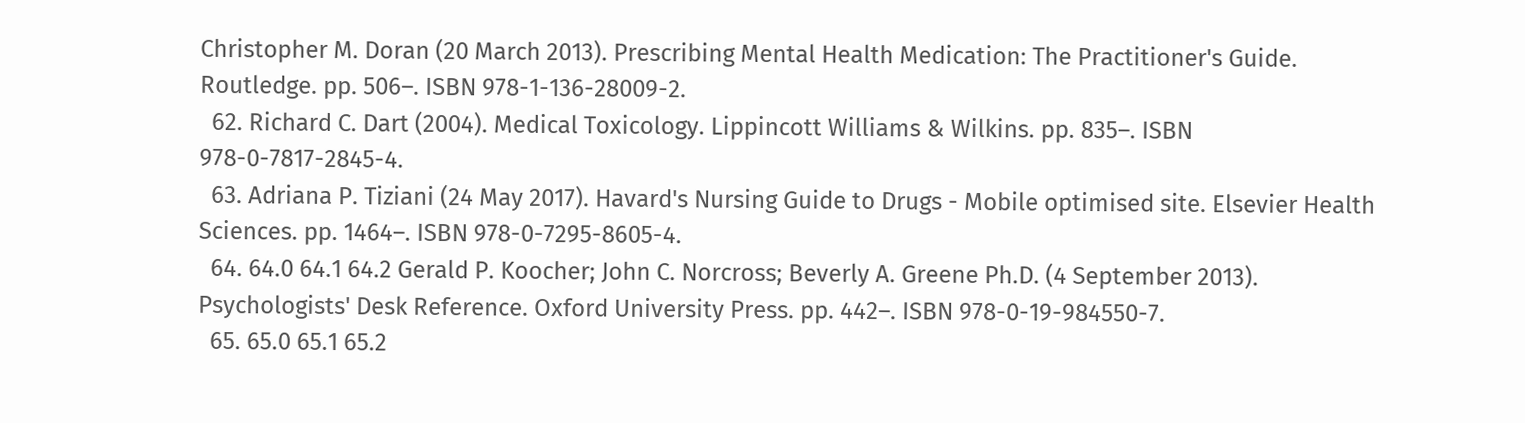Christopher M. Doran (20 March 2013). Prescribing Mental Health Medication: The Practitioner's Guide. Routledge. pp. 506–. ISBN 978-1-136-28009-2.
  62. Richard C. Dart (2004). Medical Toxicology. Lippincott Williams & Wilkins. pp. 835–. ISBN 978-0-7817-2845-4.
  63. Adriana P. Tiziani (24 May 2017). Havard's Nursing Guide to Drugs - Mobile optimised site. Elsevier Health Sciences. pp. 1464–. ISBN 978-0-7295-8605-4.
  64. 64.0 64.1 64.2 Gerald P. Koocher; John C. Norcross; Beverly A. Greene Ph.D. (4 September 2013). Psychologists' Desk Reference. Oxford University Press. pp. 442–. ISBN 978-0-19-984550-7.
  65. 65.0 65.1 65.2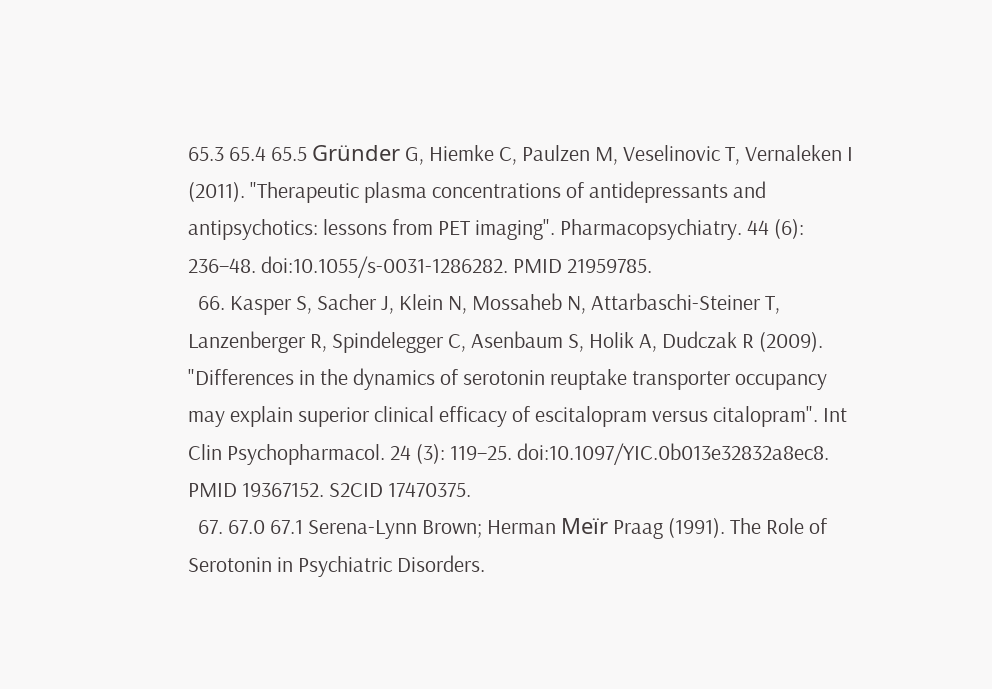65.3 65.4 65.5 Gründer G, Hiemke C, Paulzen M, Veselinovic T, Vernaleken I (2011). "Therapeutic plasma concentrations of antidepressants and antipsychotics: lessons from PET imaging". Pharmacopsychiatry. 44 (6): 236–48. doi:10.1055/s-0031-1286282. PMID 21959785.
  66. Kasper S, Sacher J, Klein N, Mossaheb N, Attarbaschi-Steiner T, Lanzenberger R, Spindelegger C, Asenbaum S, Holik A, Dudczak R (2009). "Differences in the dynamics of serotonin reuptake transporter occupancy may explain superior clinical efficacy of escitalopram versus citalopram". Int Clin Psychopharmacol. 24 (3): 119–25. doi:10.1097/YIC.0b013e32832a8ec8. PMID 19367152. S2CID 17470375.
  67. 67.0 67.1 Serena-Lynn Brown; Herman Meïr Praag (1991). The Role of Serotonin in Psychiatric Disorders.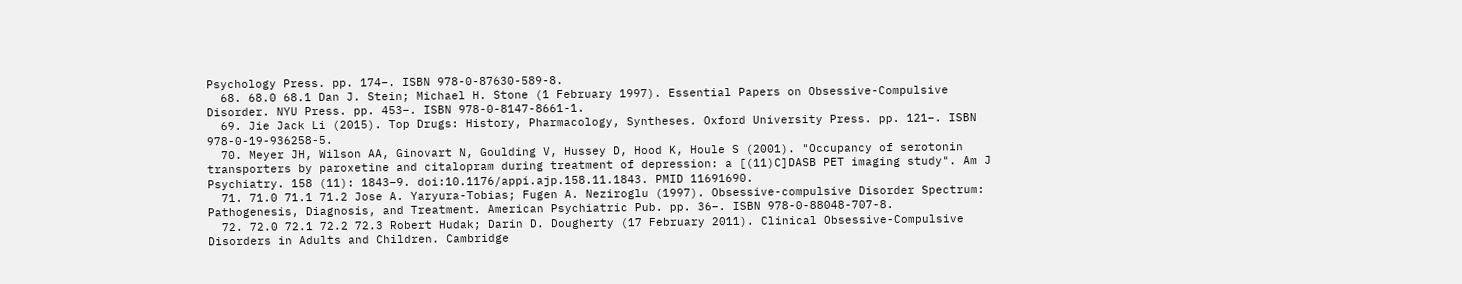Psychology Press. pp. 174–. ISBN 978-0-87630-589-8.
  68. 68.0 68.1 Dan J. Stein; Michael H. Stone (1 February 1997). Essential Papers on Obsessive-Compulsive Disorder. NYU Press. pp. 453–. ISBN 978-0-8147-8661-1.
  69. Jie Jack Li (2015). Top Drugs: History, Pharmacology, Syntheses. Oxford University Press. pp. 121–. ISBN 978-0-19-936258-5.
  70. Meyer JH, Wilson AA, Ginovart N, Goulding V, Hussey D, Hood K, Houle S (2001). "Occupancy of serotonin transporters by paroxetine and citalopram during treatment of depression: a [(11)C]DASB PET imaging study". Am J Psychiatry. 158 (11): 1843–9. doi:10.1176/appi.ajp.158.11.1843. PMID 11691690.
  71. 71.0 71.1 71.2 Jose A. Yaryura-Tobias; Fugen A. Neziroglu (1997). Obsessive-compulsive Disorder Spectrum: Pathogenesis, Diagnosis, and Treatment. American Psychiatric Pub. pp. 36–. ISBN 978-0-88048-707-8.
  72. 72.0 72.1 72.2 72.3 Robert Hudak; Darin D. Dougherty (17 February 2011). Clinical Obsessive-Compulsive Disorders in Adults and Children. Cambridge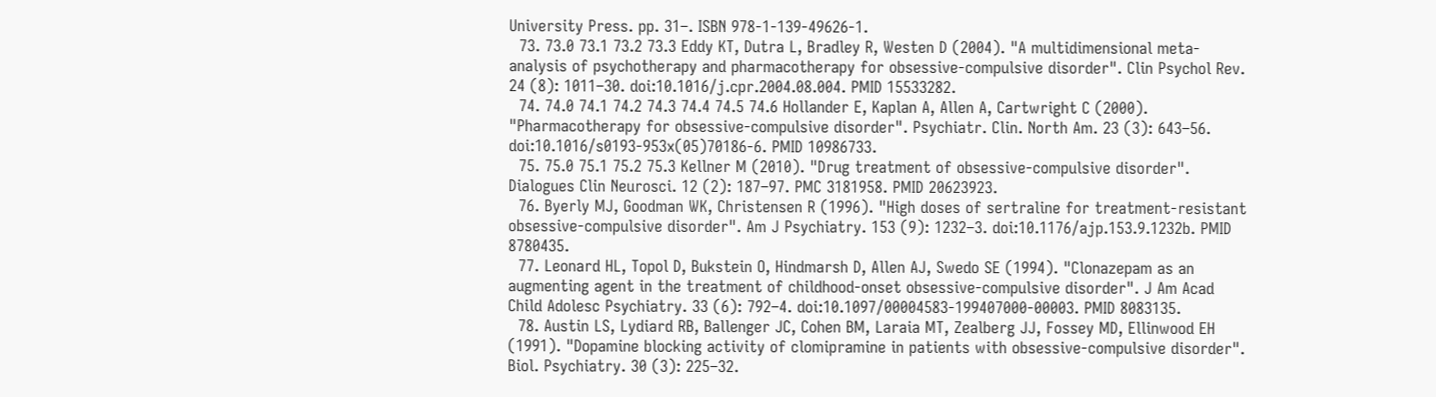University Press. pp. 31–. ISBN 978-1-139-49626-1.
  73. 73.0 73.1 73.2 73.3 Eddy KT, Dutra L, Bradley R, Westen D (2004). "A multidimensional meta-analysis of psychotherapy and pharmacotherapy for obsessive-compulsive disorder". Clin Psychol Rev. 24 (8): 1011–30. doi:10.1016/j.cpr.2004.08.004. PMID 15533282.
  74. 74.0 74.1 74.2 74.3 74.4 74.5 74.6 Hollander E, Kaplan A, Allen A, Cartwright C (2000). "Pharmacotherapy for obsessive-compulsive disorder". Psychiatr. Clin. North Am. 23 (3): 643–56. doi:10.1016/s0193-953x(05)70186-6. PMID 10986733.
  75. 75.0 75.1 75.2 75.3 Kellner M (2010). "Drug treatment of obsessive-compulsive disorder". Dialogues Clin Neurosci. 12 (2): 187–97. PMC 3181958. PMID 20623923.
  76. Byerly MJ, Goodman WK, Christensen R (1996). "High doses of sertraline for treatment-resistant obsessive-compulsive disorder". Am J Psychiatry. 153 (9): 1232–3. doi:10.1176/ajp.153.9.1232b. PMID 8780435.
  77. Leonard HL, Topol D, Bukstein O, Hindmarsh D, Allen AJ, Swedo SE (1994). "Clonazepam as an augmenting agent in the treatment of childhood-onset obsessive-compulsive disorder". J Am Acad Child Adolesc Psychiatry. 33 (6): 792–4. doi:10.1097/00004583-199407000-00003. PMID 8083135.
  78. Austin LS, Lydiard RB, Ballenger JC, Cohen BM, Laraia MT, Zealberg JJ, Fossey MD, Ellinwood EH (1991). "Dopamine blocking activity of clomipramine in patients with obsessive-compulsive disorder". Biol. Psychiatry. 30 (3): 225–32.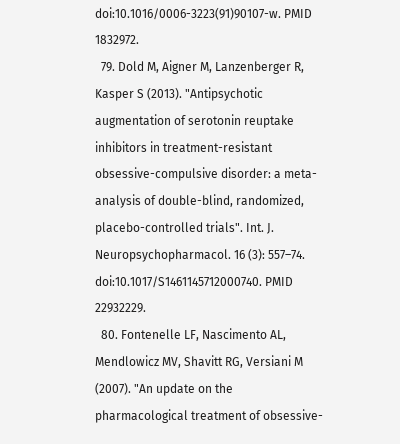doi:10.1016/0006-3223(91)90107-w. PMID 1832972.
  79. Dold M, Aigner M, Lanzenberger R, Kasper S (2013). "Antipsychotic augmentation of serotonin reuptake inhibitors in treatment-resistant obsessive-compulsive disorder: a meta-analysis of double-blind, randomized, placebo-controlled trials". Int. J. Neuropsychopharmacol. 16 (3): 557–74. doi:10.1017/S1461145712000740. PMID 22932229.
  80. Fontenelle LF, Nascimento AL, Mendlowicz MV, Shavitt RG, Versiani M (2007). "An update on the pharmacological treatment of obsessive-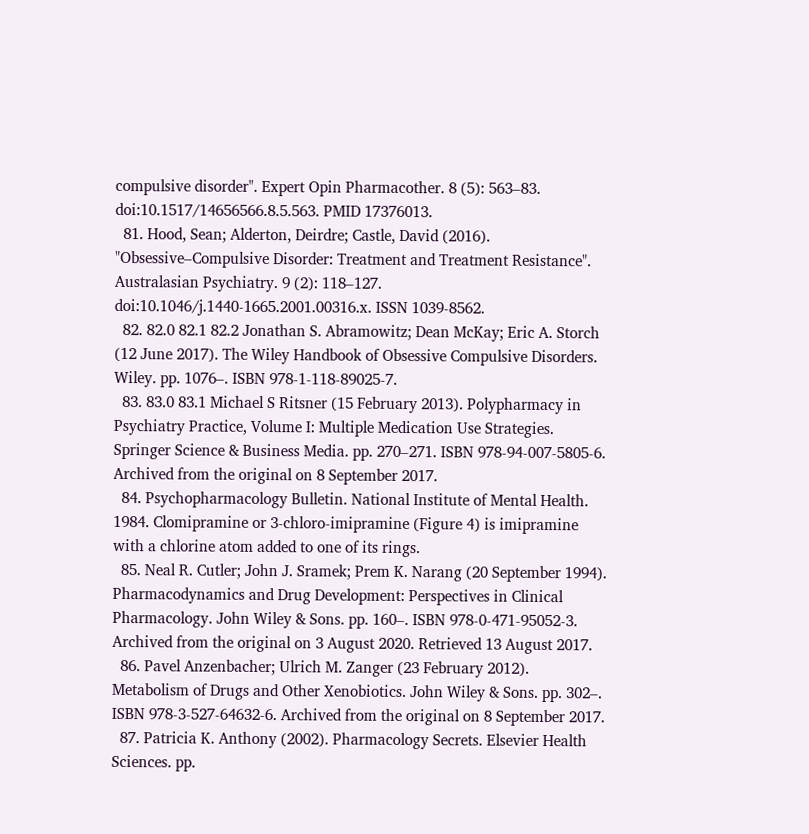compulsive disorder". Expert Opin Pharmacother. 8 (5): 563–83. doi:10.1517/14656566.8.5.563. PMID 17376013.
  81. Hood, Sean; Alderton, Deirdre; Castle, David (2016). "Obsessive–Compulsive Disorder: Treatment and Treatment Resistance". Australasian Psychiatry. 9 (2): 118–127. doi:10.1046/j.1440-1665.2001.00316.x. ISSN 1039-8562.
  82. 82.0 82.1 82.2 Jonathan S. Abramowitz; Dean McKay; Eric A. Storch (12 June 2017). The Wiley Handbook of Obsessive Compulsive Disorders. Wiley. pp. 1076–. ISBN 978-1-118-89025-7.
  83. 83.0 83.1 Michael S Ritsner (15 February 2013). Polypharmacy in Psychiatry Practice, Volume I: Multiple Medication Use Strategies. Springer Science & Business Media. pp. 270–271. ISBN 978-94-007-5805-6. Archived from the original on 8 September 2017.
  84. Psychopharmacology Bulletin. National Institute of Mental Health. 1984. Clomipramine or 3-chloro-imipramine (Figure 4) is imipramine with a chlorine atom added to one of its rings.
  85. Neal R. Cutler; John J. Sramek; Prem K. Narang (20 September 1994). Pharmacodynamics and Drug Development: Perspectives in Clinical Pharmacology. John Wiley & Sons. pp. 160–. ISBN 978-0-471-95052-3. Archived from the original on 3 August 2020. Retrieved 13 August 2017.
  86. Pavel Anzenbacher; Ulrich M. Zanger (23 February 2012). Metabolism of Drugs and Other Xenobiotics. John Wiley & Sons. pp. 302–. ISBN 978-3-527-64632-6. Archived from the original on 8 September 2017.
  87. Patricia K. Anthony (2002). Pharmacology Secrets. Elsevier Health Sciences. pp.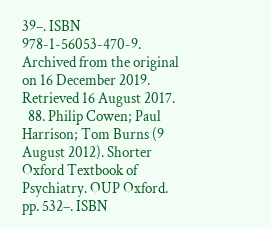39–. ISBN 978-1-56053-470-9. Archived from the original on 16 December 2019. Retrieved 16 August 2017.
  88. Philip Cowen; Paul Harrison; Tom Burns (9 August 2012). Shorter Oxford Textbook of Psychiatry. OUP Oxford. pp. 532–. ISBN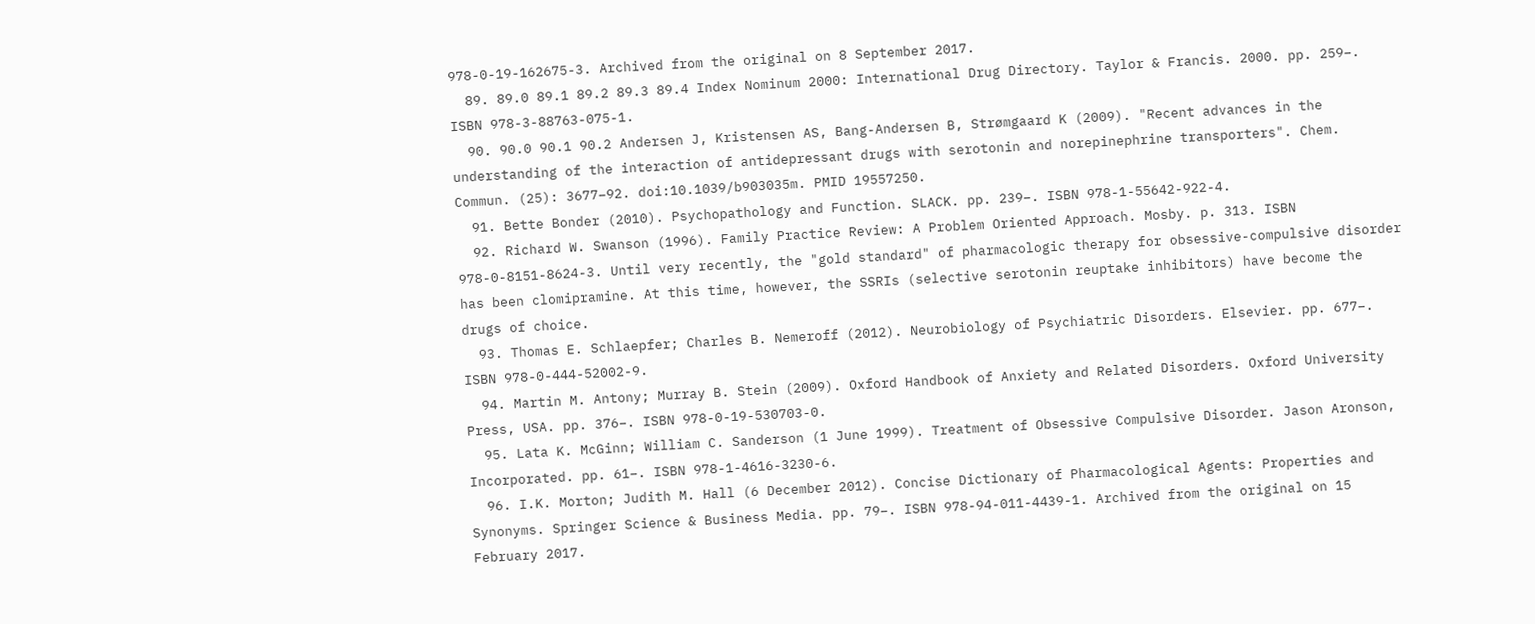978-0-19-162675-3. Archived from the original on 8 September 2017.
  89. 89.0 89.1 89.2 89.3 89.4 Index Nominum 2000: International Drug Directory. Taylor & Francis. 2000. pp. 259–. ISBN 978-3-88763-075-1.
  90. 90.0 90.1 90.2 Andersen J, Kristensen AS, Bang-Andersen B, Strømgaard K (2009). "Recent advances in the understanding of the interaction of antidepressant drugs with serotonin and norepinephrine transporters". Chem. Commun. (25): 3677–92. doi:10.1039/b903035m. PMID 19557250.
  91. Bette Bonder (2010). Psychopathology and Function. SLACK. pp. 239–. ISBN 978-1-55642-922-4.
  92. Richard W. Swanson (1996). Family Practice Review: A Problem Oriented Approach. Mosby. p. 313. ISBN 978-0-8151-8624-3. Until very recently, the "gold standard" of pharmacologic therapy for obsessive-compulsive disorder has been clomipramine. At this time, however, the SSRIs (selective serotonin reuptake inhibitors) have become the drugs of choice.
  93. Thomas E. Schlaepfer; Charles B. Nemeroff (2012). Neurobiology of Psychiatric Disorders. Elsevier. pp. 677–. ISBN 978-0-444-52002-9.
  94. Martin M. Antony; Murray B. Stein (2009). Oxford Handbook of Anxiety and Related Disorders. Oxford University Press, USA. pp. 376–. ISBN 978-0-19-530703-0.
  95. Lata K. McGinn; William C. Sanderson (1 June 1999). Treatment of Obsessive Compulsive Disorder. Jason Aronson, Incorporated. pp. 61–. ISBN 978-1-4616-3230-6.
  96. I.K. Morton; Judith M. Hall (6 December 2012). Concise Dictionary of Pharmacological Agents: Properties and Synonyms. Springer Science & Business Media. pp. 79–. ISBN 978-94-011-4439-1. Archived from the original on 15 February 2017.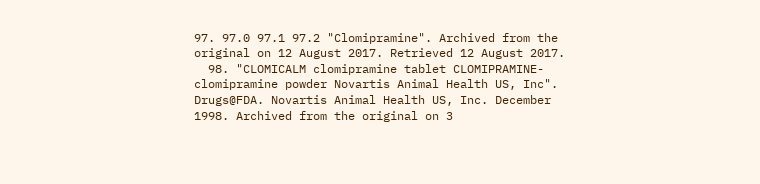97. 97.0 97.1 97.2 "Clomipramine". Archived from the original on 12 August 2017. Retrieved 12 August 2017.
  98. "CLOMICALM clomipramine tablet CLOMIPRAMINE- clomipramine powder Novartis Animal Health US, Inc". Drugs@FDA. Novartis Animal Health US, Inc. December 1998. Archived from the original on 3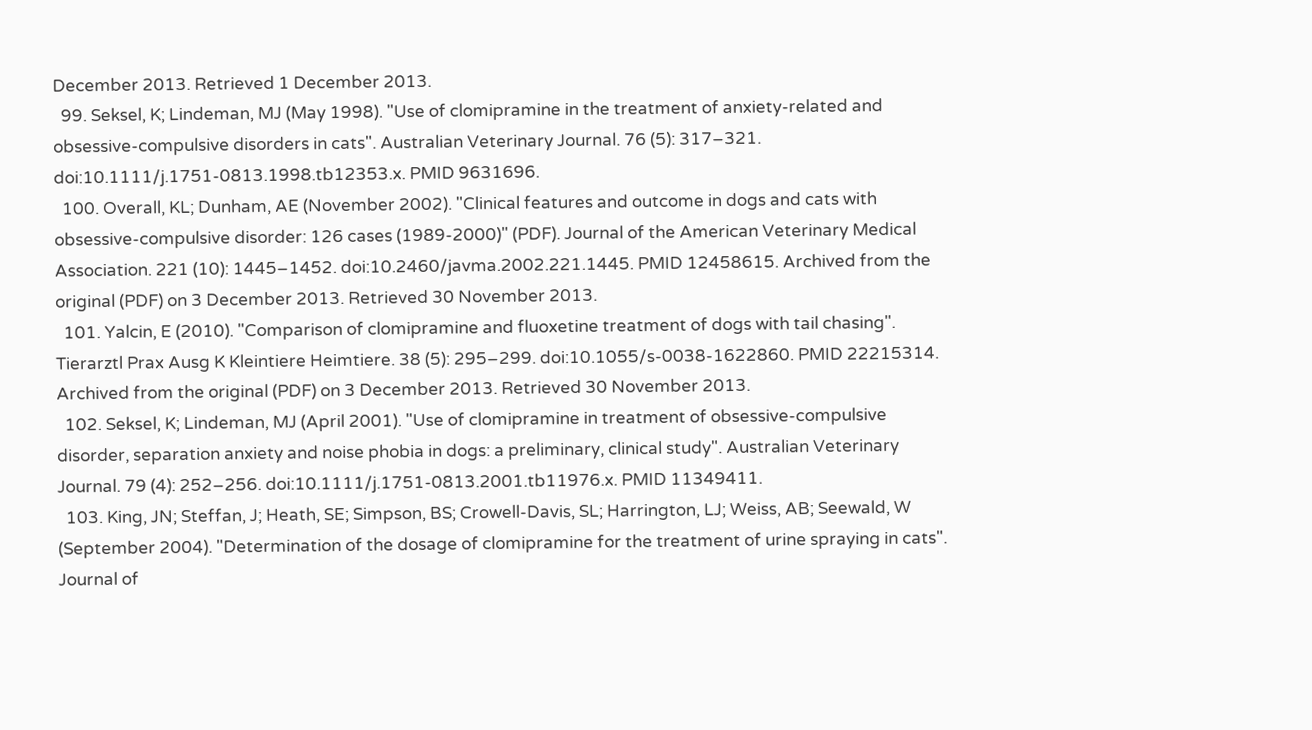December 2013. Retrieved 1 December 2013.
  99. Seksel, K; Lindeman, MJ (May 1998). "Use of clomipramine in the treatment of anxiety-related and obsessive-compulsive disorders in cats". Australian Veterinary Journal. 76 (5): 317–321. doi:10.1111/j.1751-0813.1998.tb12353.x. PMID 9631696.
  100. Overall, KL; Dunham, AE (November 2002). "Clinical features and outcome in dogs and cats with obsessive-compulsive disorder: 126 cases (1989-2000)" (PDF). Journal of the American Veterinary Medical Association. 221 (10): 1445–1452. doi:10.2460/javma.2002.221.1445. PMID 12458615. Archived from the original (PDF) on 3 December 2013. Retrieved 30 November 2013.
  101. Yalcin, E (2010). "Comparison of clomipramine and fluoxetine treatment of dogs with tail chasing". Tierarztl Prax Ausg K Kleintiere Heimtiere. 38 (5): 295–299. doi:10.1055/s-0038-1622860. PMID 22215314. Archived from the original (PDF) on 3 December 2013. Retrieved 30 November 2013.
  102. Seksel, K; Lindeman, MJ (April 2001). "Use of clomipramine in treatment of obsessive-compulsive disorder, separation anxiety and noise phobia in dogs: a preliminary, clinical study". Australian Veterinary Journal. 79 (4): 252–256. doi:10.1111/j.1751-0813.2001.tb11976.x. PMID 11349411.
  103. King, JN; Steffan, J; Heath, SE; Simpson, BS; Crowell-Davis, SL; Harrington, LJ; Weiss, AB; Seewald, W (September 2004). "Determination of the dosage of clomipramine for the treatment of urine spraying in cats". Journal of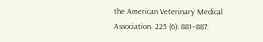the American Veterinary Medical Association. 225 (6): 881–887.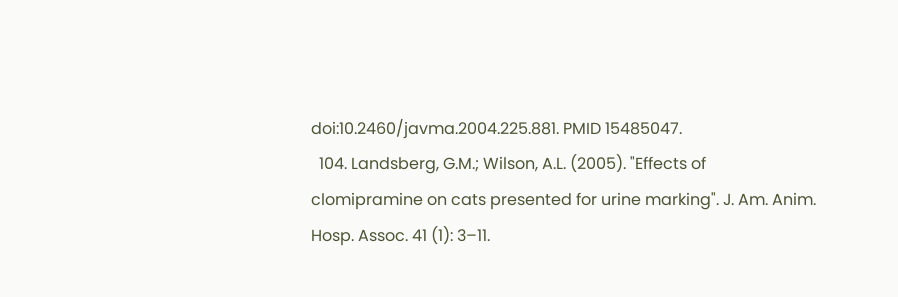doi:10.2460/javma.2004.225.881. PMID 15485047.
  104. Landsberg, G.M.; Wilson, A.L. (2005). "Effects of clomipramine on cats presented for urine marking". J. Am. Anim. Hosp. Assoc. 41 (1): 3–11.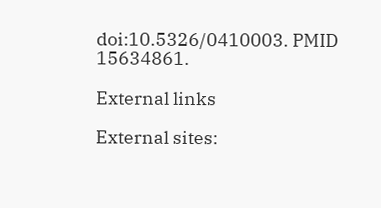doi:10.5326/0410003. PMID 15634861.

External links

External sites: